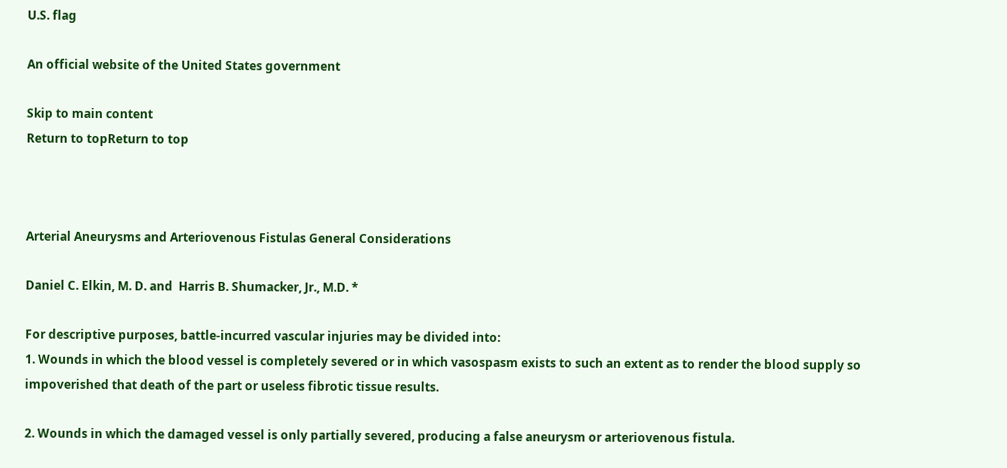U.S. flag

An official website of the United States government

Skip to main content
Return to topReturn to top



Arterial Aneurysms and Arteriovenous Fistulas General Considerations

Daniel C. Elkin, M. D. and  Harris B. Shumacker, Jr., M.D. *

For descriptive purposes, battle-incurred vascular injuries may be divided into:
1. Wounds in which the blood vessel is completely severed or in which vasospasm exists to such an extent as to render the blood supply so impoverished that death of the part or useless fibrotic tissue results.

2. Wounds in which the damaged vessel is only partially severed, producing a false aneurysm or arteriovenous fistula.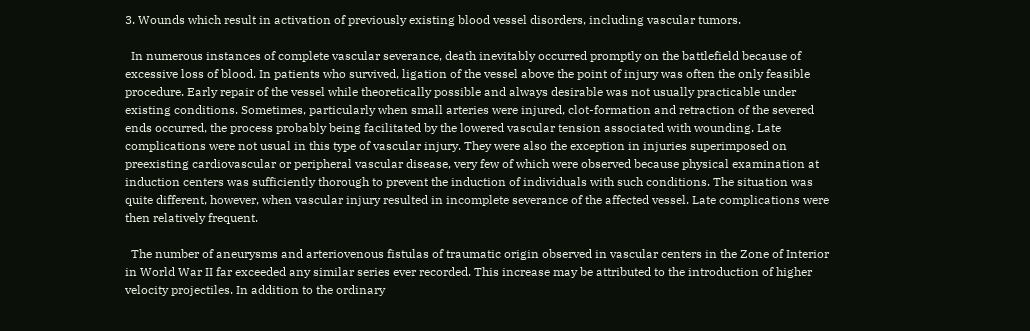3. Wounds which result in activation of previously existing blood vessel disorders, including vascular tumors.

  In numerous instances of complete vascular severance, death inevitably occurred promptly on the battlefield because of excessive loss of blood. In patients who survived, ligation of the vessel above the point of injury was often the only feasible procedure. Early repair of the vessel while theoretically possible and always desirable was not usually practicable under existing conditions. Sometimes, particularly when small arteries were injured, clot-formation and retraction of the severed ends occurred, the process probably being facilitated by the lowered vascular tension associated with wounding. Late complications were not usual in this type of vascular injury. They were also the exception in injuries superimposed on preexisting cardiovascular or peripheral vascular disease, very few of which were observed because physical examination at induction centers was sufficiently thorough to prevent the induction of individuals with such conditions. The situation was quite different, however, when vascular injury resulted in incomplete severance of the affected vessel. Late complications were then relatively frequent.

  The number of aneurysms and arteriovenous fistulas of traumatic origin observed in vascular centers in the Zone of Interior in World War II far exceeded any similar series ever recorded. This increase may be attributed to the introduction of higher velocity projectiles. In addition to the ordinary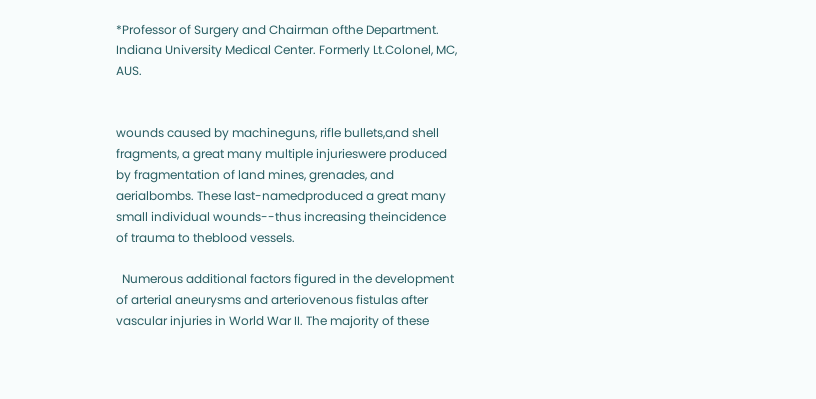*Professor of Surgery and Chairman ofthe Department. Indiana University Medical Center. Formerly Lt.Colonel, MC, AUS.


wounds caused by machineguns, rifle bullets,and shell fragments, a great many multiple injurieswere produced by fragmentation of land mines, grenades, and aerialbombs. These last-namedproduced a great many small individual wounds--thus increasing theincidence of trauma to theblood vessels.

  Numerous additional factors figured in the development of arterial aneurysms and arteriovenous fistulas after vascular injuries in World War II. The majority of these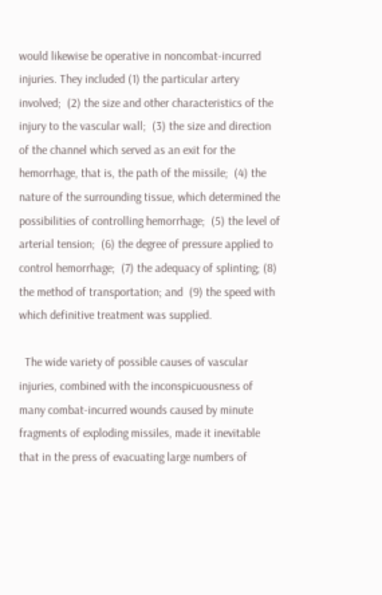would likewise be operative in noncombat-incurred injuries. They included (1) the particular artery involved;  (2) the size and other characteristics of the injury to the vascular wall;  (3) the size and direction of the channel which served as an exit for the hemorrhage, that is, the path of the missile;  (4) the nature of the surrounding tissue, which determined the possibilities of controlling hemorrhage;  (5) the level of arterial tension;  (6) the degree of pressure applied to control hemorrhage;  (7) the adequacy of splinting; (8) the method of transportation; and  (9) the speed with which definitive treatment was supplied.

  The wide variety of possible causes of vascular injuries, combined with the inconspicuousness of many combat-incurred wounds caused by minute fragments of exploding missiles, made it inevitable that in the press of evacuating large numbers of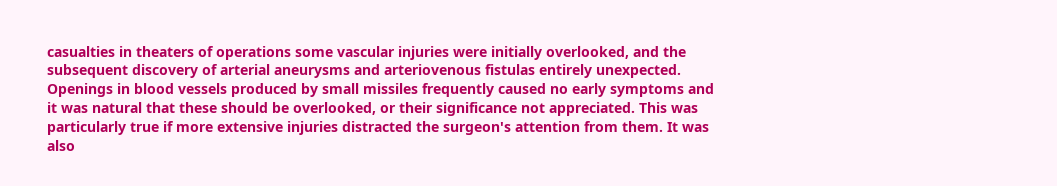casualties in theaters of operations some vascular injuries were initially overlooked, and the subsequent discovery of arterial aneurysms and arteriovenous fistulas entirely unexpected. Openings in blood vessels produced by small missiles frequently caused no early symptoms and it was natural that these should be overlooked, or their significance not appreciated. This was particularly true if more extensive injuries distracted the surgeon's attention from them. It was also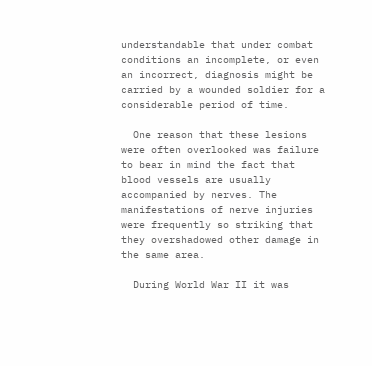understandable that under combat conditions an incomplete, or even an incorrect, diagnosis might be carried by a wounded soldier for a considerable period of time.

  One reason that these lesions were often overlooked was failure to bear in mind the fact that blood vessels are usually accompanied by nerves. The manifestations of nerve injuries were frequently so striking that they overshadowed other damage in the same area.

  During World War II it was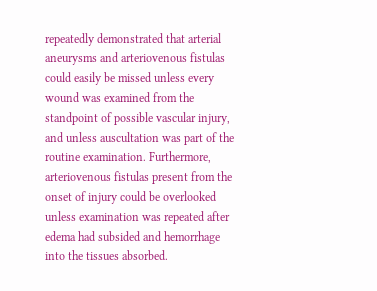repeatedly demonstrated that arterial aneurysms and arteriovenous fistulas could easily be missed unless every wound was examined from the standpoint of possible vascular injury, and unless auscultation was part of the routine examination. Furthermore, arteriovenous fistulas present from the onset of injury could be overlooked unless examination was repeated after edema had subsided and hemorrhage into the tissues absorbed.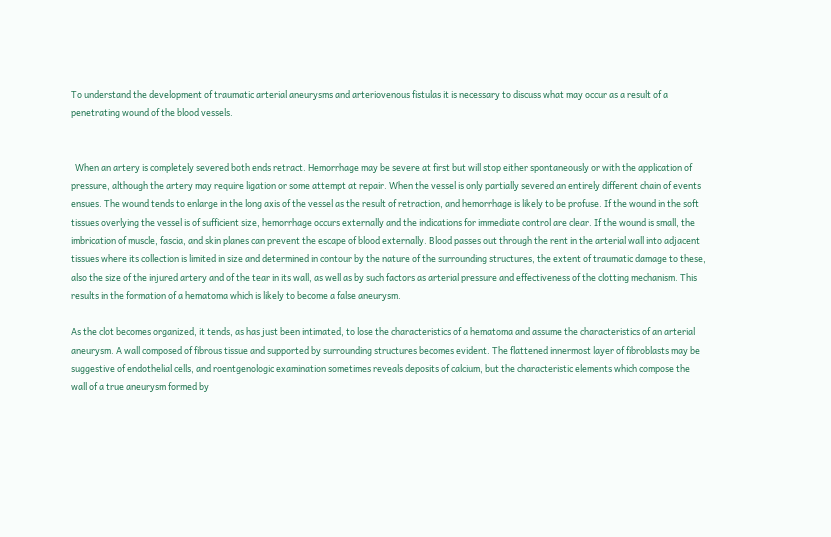To understand the development of traumatic arterial aneurysms and arteriovenous fistulas it is necessary to discuss what may occur as a result of a penetrating wound of the blood vessels.


  When an artery is completely severed both ends retract. Hemorrhage may be severe at first but will stop either spontaneously or with the application of pressure, although the artery may require ligation or some attempt at repair. When the vessel is only partially severed an entirely different chain of events ensues. The wound tends to enlarge in the long axis of the vessel as the result of retraction, and hemorrhage is likely to be profuse. If the wound in the soft tissues overlying the vessel is of sufficient size, hemorrhage occurs externally and the indications for immediate control are clear. If the wound is small, the imbrication of muscle, fascia, and skin planes can prevent the escape of blood externally. Blood passes out through the rent in the arterial wall into adjacent tissues where its collection is limited in size and determined in contour by the nature of the surrounding structures, the extent of traumatic damage to these, also the size of the injured artery and of the tear in its wall, as well as by such factors as arterial pressure and effectiveness of the clotting mechanism. This results in the formation of a hematoma which is likely to become a false aneurysm.

As the clot becomes organized, it tends, as has just been intimated, to lose the characteristics of a hematoma and assume the characteristics of an arterial aneurysm. A wall composed of fibrous tissue and supported by surrounding structures becomes evident. The flattened innermost layer of fibroblasts may be suggestive of endothelial cells, and roentgenologic examination sometimes reveals deposits of calcium, but the characteristic elements which compose the wall of a true aneurysm formed by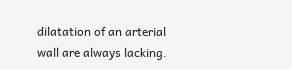dilatation of an arterial wall are always lacking.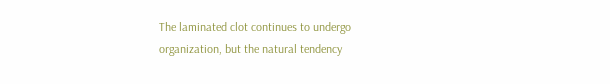The laminated clot continues to undergo organization, but the natural tendency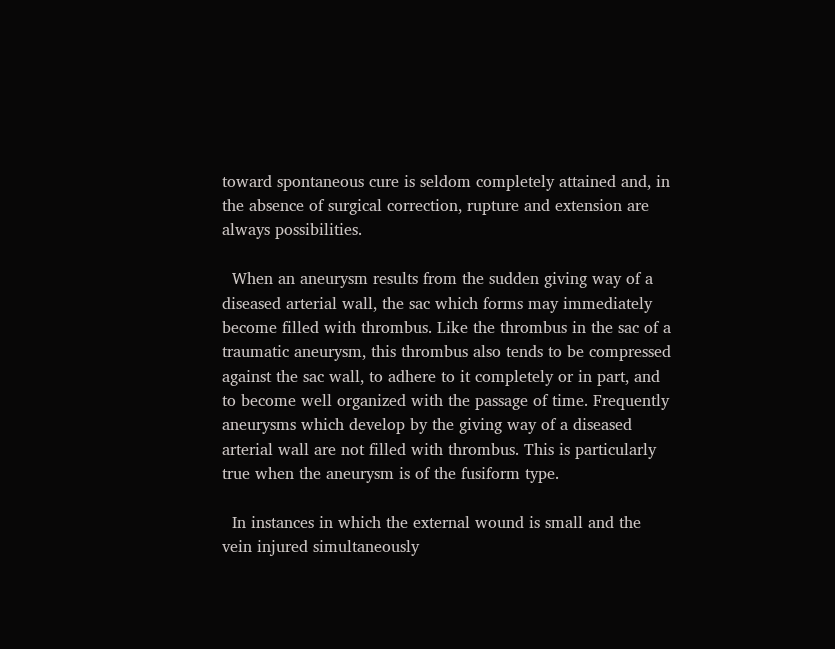toward spontaneous cure is seldom completely attained and, in the absence of surgical correction, rupture and extension are always possibilities.

  When an aneurysm results from the sudden giving way of a diseased arterial wall, the sac which forms may immediately become filled with thrombus. Like the thrombus in the sac of a traumatic aneurysm, this thrombus also tends to be compressed against the sac wall, to adhere to it completely or in part, and to become well organized with the passage of time. Frequently aneurysms which develop by the giving way of a diseased arterial wall are not filled with thrombus. This is particularly true when the aneurysm is of the fusiform type.

  In instances in which the external wound is small and the vein injured simultaneously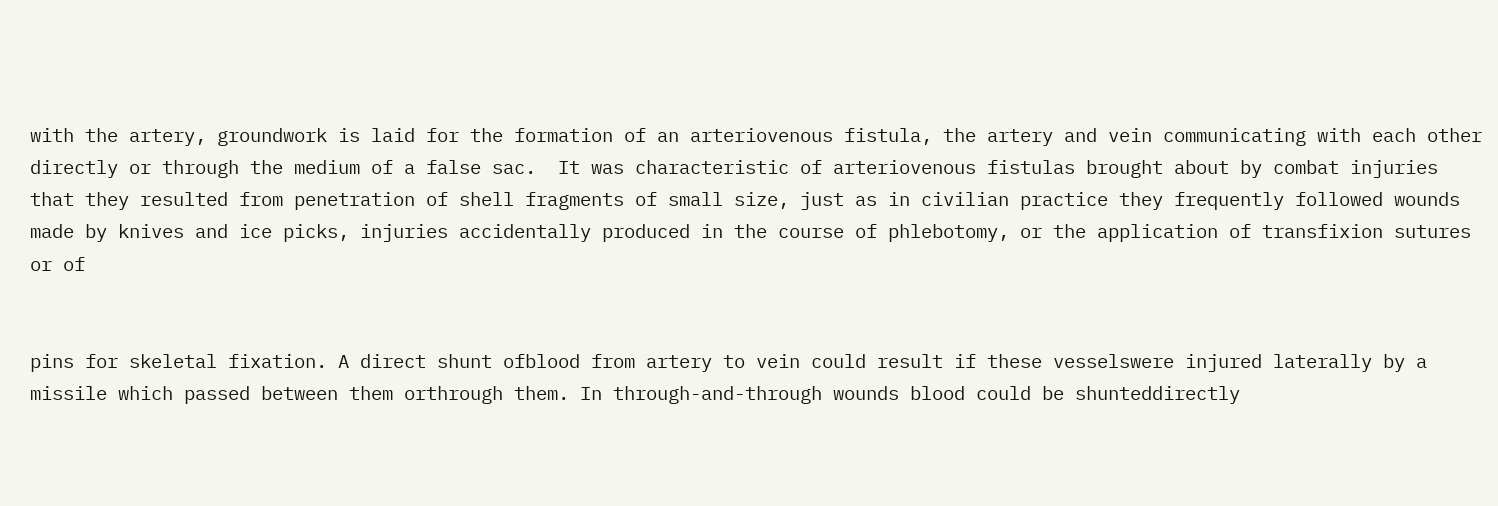with the artery, groundwork is laid for the formation of an arteriovenous fistula, the artery and vein communicating with each other directly or through the medium of a false sac.  It was characteristic of arteriovenous fistulas brought about by combat injuries that they resulted from penetration of shell fragments of small size, just as in civilian practice they frequently followed wounds made by knives and ice picks, injuries accidentally produced in the course of phlebotomy, or the application of transfixion sutures or of


pins for skeletal fixation. A direct shunt ofblood from artery to vein could result if these vesselswere injured laterally by a missile which passed between them orthrough them. In through-and-through wounds blood could be shunteddirectly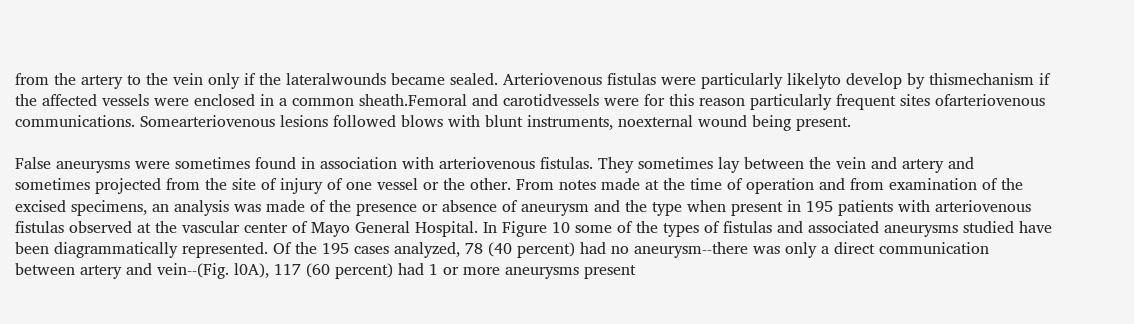from the artery to the vein only if the lateralwounds became sealed. Arteriovenous fistulas were particularly likelyto develop by thismechanism if the affected vessels were enclosed in a common sheath.Femoral and carotidvessels were for this reason particularly frequent sites ofarteriovenous communications. Somearteriovenous lesions followed blows with blunt instruments, noexternal wound being present.

False aneurysms were sometimes found in association with arteriovenous fistulas. They sometimes lay between the vein and artery and sometimes projected from the site of injury of one vessel or the other. From notes made at the time of operation and from examination of the excised specimens, an analysis was made of the presence or absence of aneurysm and the type when present in 195 patients with arteriovenous fistulas observed at the vascular center of Mayo General Hospital. In Figure 10 some of the types of fistulas and associated aneurysms studied have been diagrammatically represented. Of the 195 cases analyzed, 78 (40 percent) had no aneurysm--there was only a direct communication between artery and vein--(Fig. l0A), 117 (60 percent) had 1 or more aneurysms present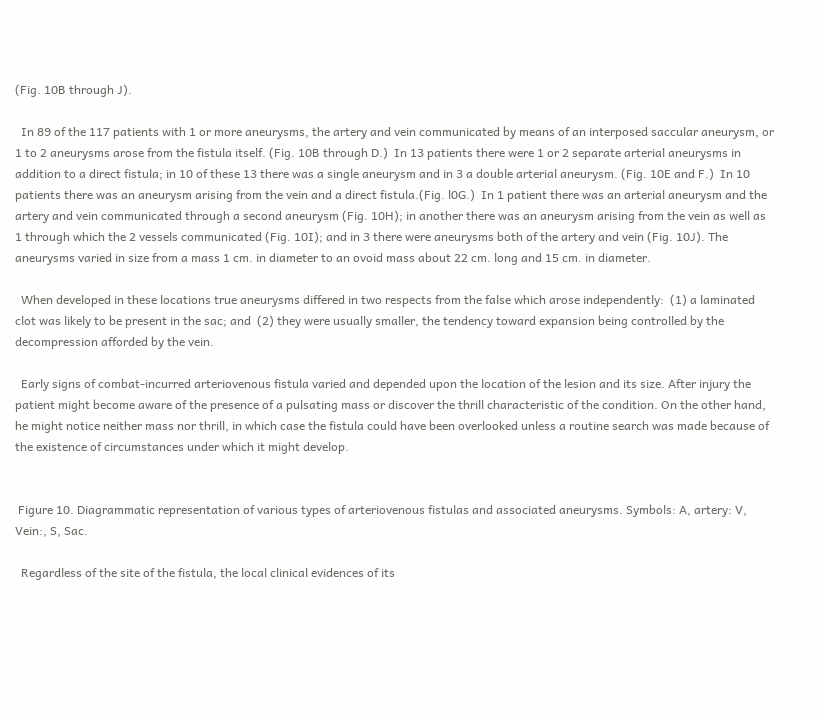(Fig. 10B through J).

  In 89 of the 117 patients with 1 or more aneurysms, the artery and vein communicated by means of an interposed saccular aneurysm, or 1 to 2 aneurysms arose from the fistula itself. (Fig. 10B through D.)  In 13 patients there were 1 or 2 separate arterial aneurysms in addition to a direct fistula; in 10 of these 13 there was a single aneurysm and in 3 a double arterial aneurysm. (Fig. 10E and F.)  In 10 patients there was an aneurysm arising from the vein and a direct fistula.(Fig. l0G.)  In 1 patient there was an arterial aneurysm and the artery and vein communicated through a second aneurysm (Fig. 10H); in another there was an aneurysm arising from the vein as well as 1 through which the 2 vessels communicated (Fig. 10I); and in 3 there were aneurysms both of the artery and vein (Fig. 10J). The aneurysms varied in size from a mass 1 cm. in diameter to an ovoid mass about 22 cm. long and 15 cm. in diameter.

  When developed in these locations true aneurysms differed in two respects from the false which arose independently:  (1) a laminated clot was likely to be present in the sac; and  (2) they were usually smaller, the tendency toward expansion being controlled by the decompression afforded by the vein.

  Early signs of combat-incurred arteriovenous fistula varied and depended upon the location of the lesion and its size. After injury the patient might become aware of the presence of a pulsating mass or discover the thrill characteristic of the condition. On the other hand, he might notice neither mass nor thrill, in which case the fistula could have been overlooked unless a routine search was made because of the existence of circumstances under which it might develop.


 Figure 10. Diagrammatic representation of various types of arteriovenous fistulas and associated aneurysms. Symbols: A, artery: V, Vein:, S, Sac.

  Regardless of the site of the fistula, the local clinical evidences of its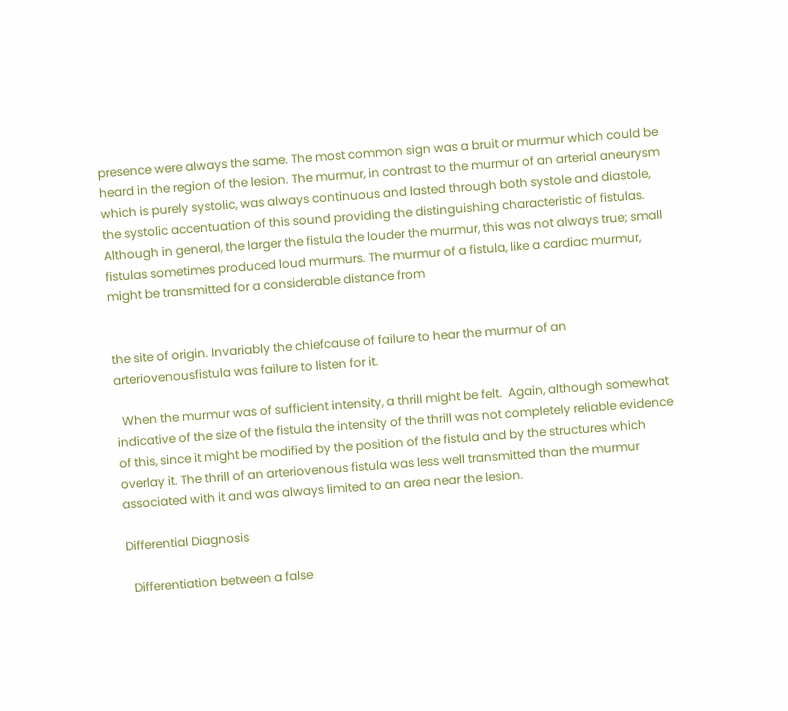presence were always the same. The most common sign was a bruit or murmur which could be heard in the region of the lesion. The murmur, in contrast to the murmur of an arterial aneurysm which is purely systolic, was always continuous and lasted through both systole and diastole, the systolic accentuation of this sound providing the distinguishing characteristic of fistulas. Although in general, the larger the fistula the louder the murmur, this was not always true; small fistulas sometimes produced loud murmurs. The murmur of a fistula, like a cardiac murmur, might be transmitted for a considerable distance from


the site of origin. Invariably the chiefcause of failure to hear the murmur of an arteriovenousfistula was failure to listen for it.

  When the murmur was of sufficient intensity, a thrill might be felt.  Again, although somewhat indicative of the size of the fistula the intensity of the thrill was not completely reliable evidence of this, since it might be modified by the position of the fistula and by the structures which overlay it. The thrill of an arteriovenous fistula was less well transmitted than the murmur associated with it and was always limited to an area near the lesion.

Differential Diagnosis

  Differentiation between a false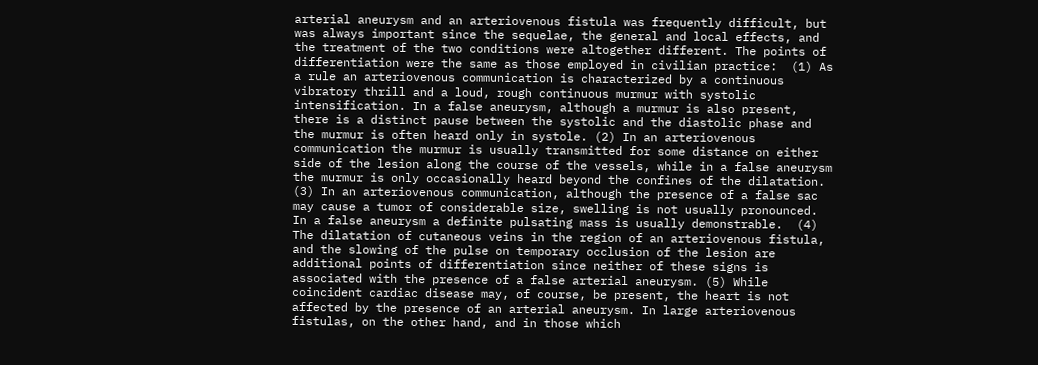arterial aneurysm and an arteriovenous fistula was frequently difficult, but was always important since the sequelae, the general and local effects, and the treatment of the two conditions were altogether different. The points of differentiation were the same as those employed in civilian practice:  (1) As a rule an arteriovenous communication is characterized by a continuous vibratory thrill and a loud, rough continuous murmur with systolic intensification. In a false aneurysm, although a murmur is also present, there is a distinct pause between the systolic and the diastolic phase and the murmur is often heard only in systole. (2) In an arteriovenous communication the murmur is usually transmitted for some distance on either side of the lesion along the course of the vessels, while in a false aneurysm the murmur is only occasionally heard beyond the confines of the dilatation. (3) In an arteriovenous communication, although the presence of a false sac may cause a tumor of considerable size, swelling is not usually pronounced. In a false aneurysm a definite pulsating mass is usually demonstrable.  (4) The dilatation of cutaneous veins in the region of an arteriovenous fistula, and the slowing of the pulse on temporary occlusion of the lesion are additional points of differentiation since neither of these signs is associated with the presence of a false arterial aneurysm. (5) While coincident cardiac disease may, of course, be present, the heart is not affected by the presence of an arterial aneurysm. In large arteriovenous fistulas, on the other hand, and in those which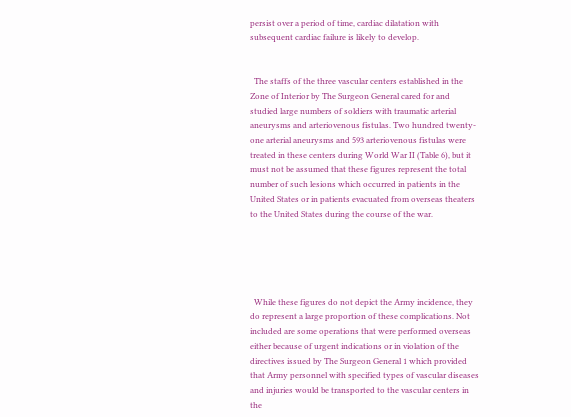persist over a period of time, cardiac dilatation with subsequent cardiac failure is likely to develop.


  The staffs of the three vascular centers established in the Zone of Interior by The Surgeon General cared for and studied large numbers of soldiers with traumatic arterial aneurysms and arteriovenous fistulas. Two hundred twenty-one arterial aneurysms and 593 arteriovenous fistulas were treated in these centers during World War II (Table 6), but it must not be assumed that these figures represent the total number of such lesions which occurred in patients in the United States or in patients evacuated from overseas theaters to the United States during the course of the war.





  While these figures do not depict the Army incidence, they do represent a large proportion of these complications. Not included are some operations that were performed overseas either because of urgent indications or in violation of the directives issued by The Surgeon General 1 which provided that Army personnel with specified types of vascular diseases and injuries would be transported to the vascular centers in the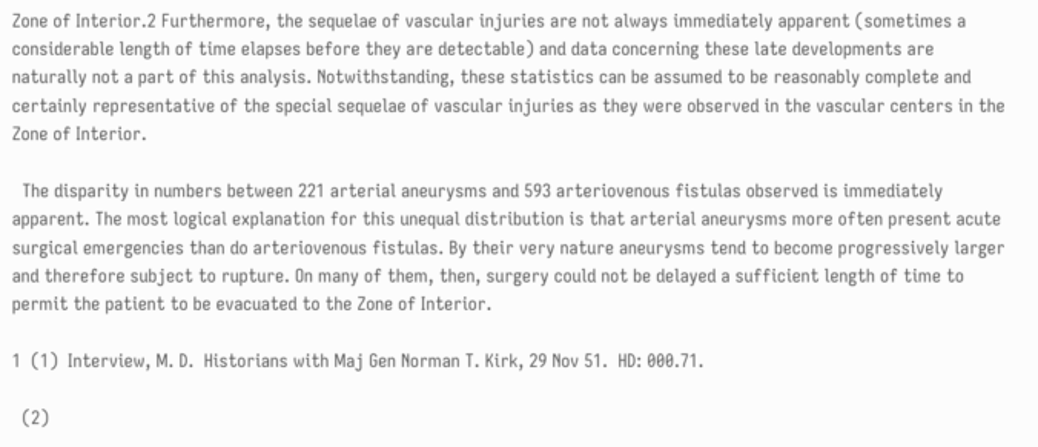Zone of Interior.2 Furthermore, the sequelae of vascular injuries are not always immediately apparent (sometimes a considerable length of time elapses before they are detectable) and data concerning these late developments are naturally not a part of this analysis. Notwithstanding, these statistics can be assumed to be reasonably complete and certainly representative of the special sequelae of vascular injuries as they were observed in the vascular centers in the Zone of Interior.

  The disparity in numbers between 221 arterial aneurysms and 593 arteriovenous fistulas observed is immediately apparent. The most logical explanation for this unequal distribution is that arterial aneurysms more often present acute surgical emergencies than do arteriovenous fistulas. By their very nature aneurysms tend to become progressively larger and therefore subject to rupture. On many of them, then, surgery could not be delayed a sufficient length of time to permit the patient to be evacuated to the Zone of Interior.

1  (1)  Interview, M. D.  Historians with Maj Gen Norman T. Kirk, 29 Nov 51.  HD: 000.71.

  (2)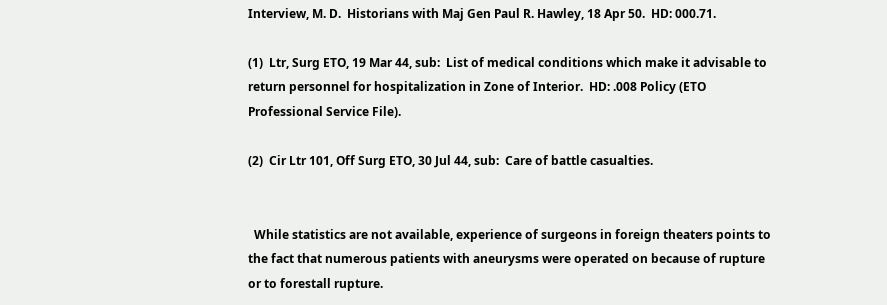Interview, M. D.  Historians with Maj Gen Paul R. Hawley, 18 Apr 50.  HD: 000.71.

(1)  Ltr, Surg ETO, 19 Mar 44, sub:  List of medical conditions which make it advisable to return personnel for hospitalization in Zone of Interior.  HD: .008 Policy (ETO Professional Service File).

(2)  Cir Ltr 101, Off Surg ETO, 30 Jul 44, sub:  Care of battle casualties.


  While statistics are not available, experience of surgeons in foreign theaters points to the fact that numerous patients with aneurysms were operated on because of rupture or to forestall rupture.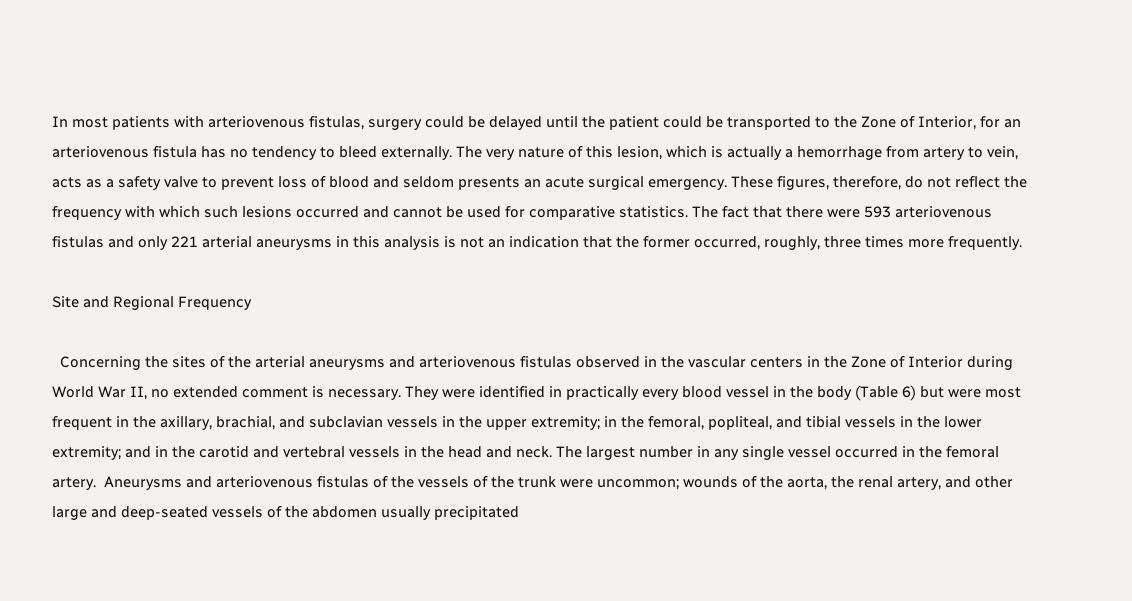In most patients with arteriovenous fistulas, surgery could be delayed until the patient could be transported to the Zone of Interior, for an arteriovenous fistula has no tendency to bleed externally. The very nature of this lesion, which is actually a hemorrhage from artery to vein, acts as a safety valve to prevent loss of blood and seldom presents an acute surgical emergency. These figures, therefore, do not reflect the frequency with which such lesions occurred and cannot be used for comparative statistics. The fact that there were 593 arteriovenous fistulas and only 221 arterial aneurysms in this analysis is not an indication that the former occurred, roughly, three times more frequently.

Site and Regional Frequency

  Concerning the sites of the arterial aneurysms and arteriovenous fistulas observed in the vascular centers in the Zone of Interior during World War II, no extended comment is necessary. They were identified in practically every blood vessel in the body (Table 6) but were most frequent in the axillary, brachial, and subclavian vessels in the upper extremity; in the femoral, popliteal, and tibial vessels in the lower extremity; and in the carotid and vertebral vessels in the head and neck. The largest number in any single vessel occurred in the femoral artery.  Aneurysms and arteriovenous fistulas of the vessels of the trunk were uncommon; wounds of the aorta, the renal artery, and other large and deep-seated vessels of the abdomen usually precipitated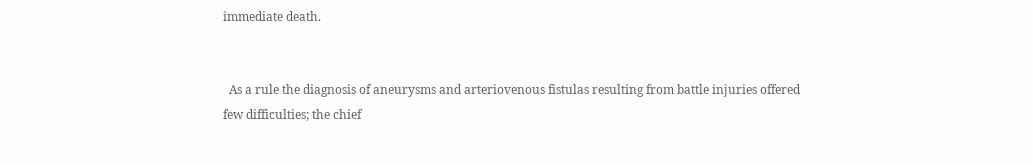immediate death.


  As a rule the diagnosis of aneurysms and arteriovenous fistulas resulting from battle injuries offered few difficulties; the chief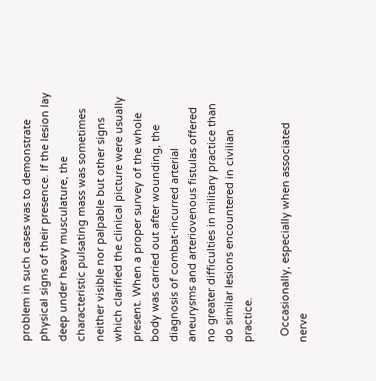problem in such cases was to demonstrate physical signs of their presence. If the lesion lay deep under heavy musculature, the characteristic pulsating mass was sometimes neither visible nor palpable but other signs which clarified the clinical picture were usually present. When a proper survey of the whole body was carried out after wounding, the diagnosis of combat-incurred arterial aneurysms and arteriovenous fistulas offered no greater difficulties in military practice than do similar lesions encountered in civilian practice.

  Occasionally, especially when associated nerve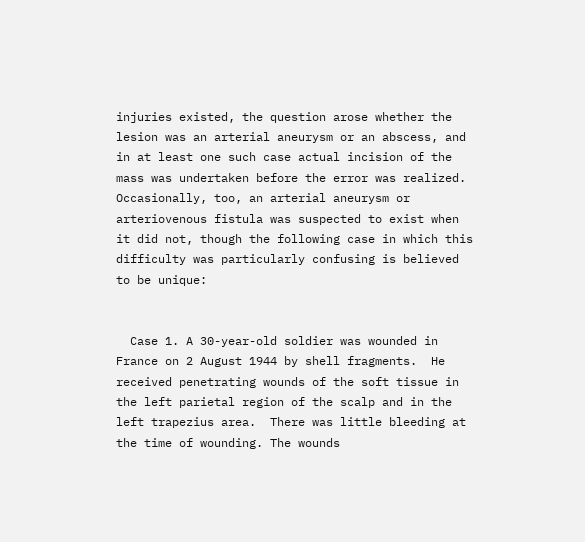injuries existed, the question arose whether the lesion was an arterial aneurysm or an abscess, and in at least one such case actual incision of the mass was undertaken before the error was realized.  Occasionally, too, an arterial aneurysm or arteriovenous fistula was suspected to exist when it did not, though the following case in which this difficulty was particularly confusing is believed to be unique:


  Case 1. A 30-year-old soldier was wounded in France on 2 August 1944 by shell fragments.  He received penetrating wounds of the soft tissue in the left parietal region of the scalp and in the left trapezius area.  There was little bleeding at the time of wounding. The wounds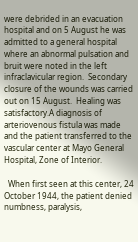were debrided in an evacuation hospital and on 5 August he was admitted to a general hospital where an abnormal pulsation and bruit were noted in the left infraclavicular region.  Secondary closure of the wounds was carried out on 15 August.  Healing was satisfactory.A diagnosis of arteriovenous fistula was made and the patient transferred to the vascular center at Mayo General Hospital, Zone of Interior.

  When first seen at this center, 24 October 1944, the patient denied numbness, paralysis,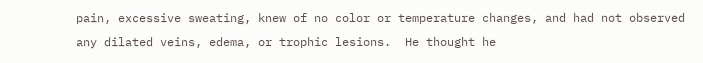pain, excessive sweating, knew of no color or temperature changes, and had not observed any dilated veins, edema, or trophic lesions.  He thought he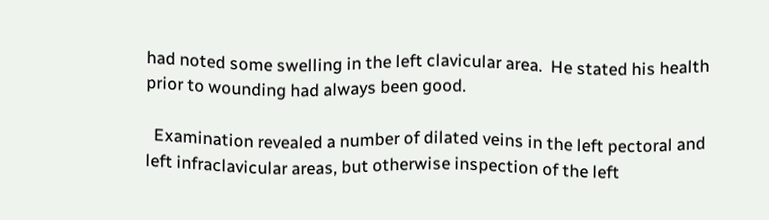had noted some swelling in the left clavicular area.  He stated his health prior to wounding had always been good.

  Examination revealed a number of dilated veins in the left pectoral and left infraclavicular areas, but otherwise inspection of the left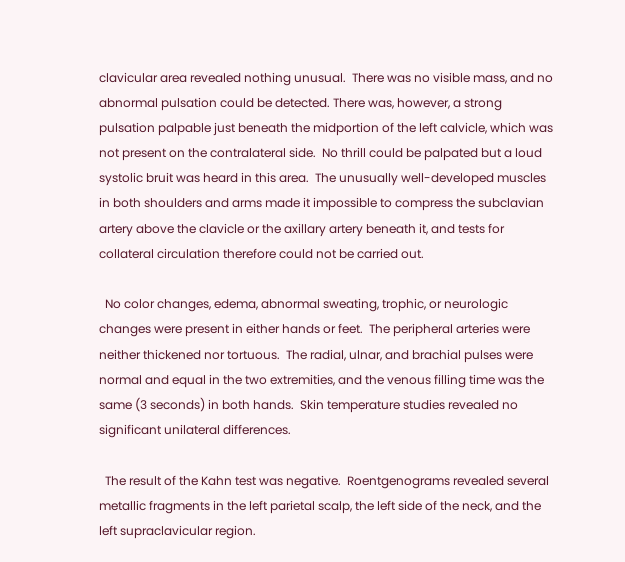clavicular area revealed nothing unusual.  There was no visible mass, and no abnormal pulsation could be detected. There was, however, a strong pulsation palpable just beneath the midportion of the left calvicle, which was not present on the contralateral side.  No thrill could be palpated but a loud systolic bruit was heard in this area.  The unusually well-developed muscles in both shoulders and arms made it impossible to compress the subclavian artery above the clavicle or the axillary artery beneath it, and tests for collateral circulation therefore could not be carried out.

  No color changes, edema, abnormal sweating, trophic, or neurologic changes were present in either hands or feet.  The peripheral arteries were neither thickened nor tortuous.  The radial, ulnar, and brachial pulses were normal and equal in the two extremities, and the venous filling time was the same (3 seconds) in both hands.  Skin temperature studies revealed no significant unilateral differences.

  The result of the Kahn test was negative.  Roentgenograms revealed several metallic fragments in the left parietal scalp, the left side of the neck, and the left supraclavicular region.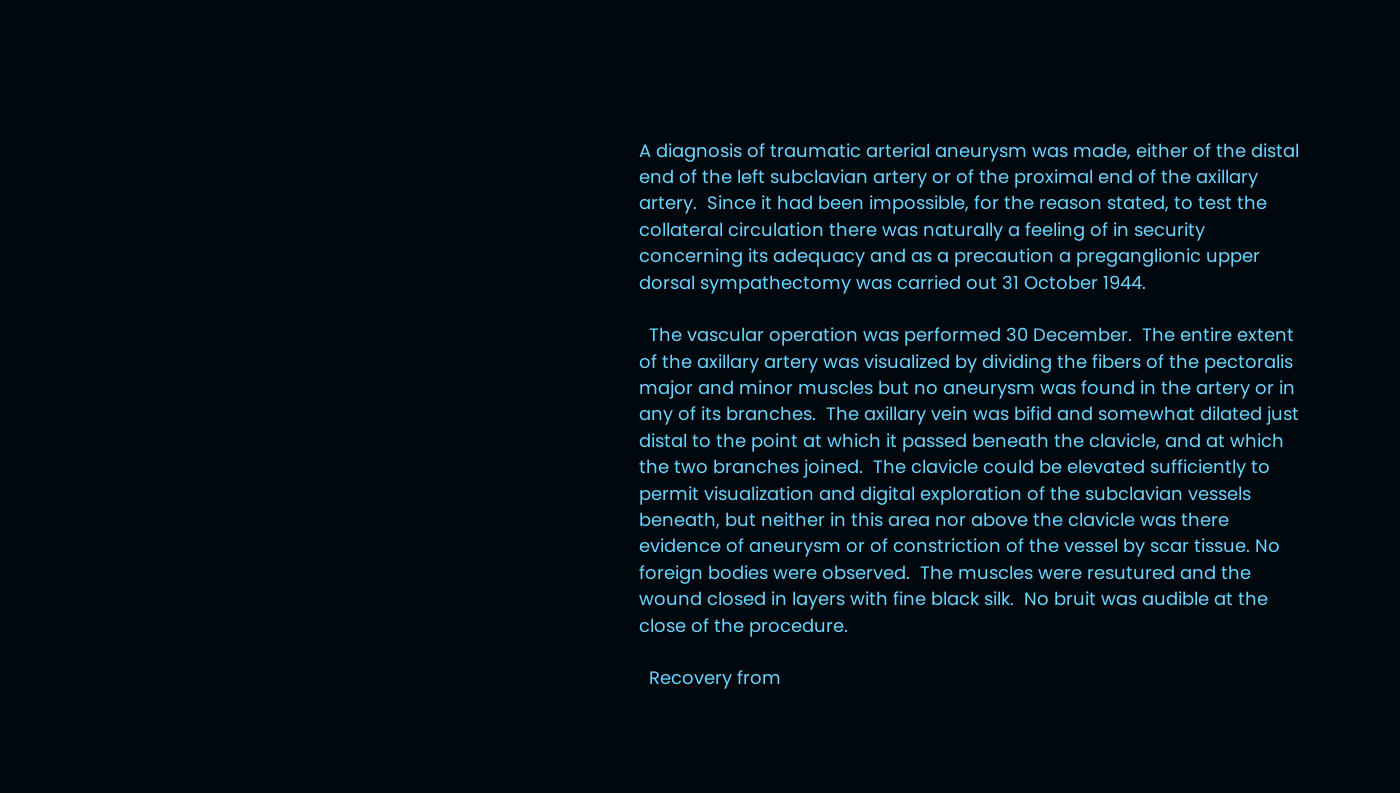A diagnosis of traumatic arterial aneurysm was made, either of the distal end of the left subclavian artery or of the proximal end of the axillary artery.  Since it had been impossible, for the reason stated, to test the collateral circulation there was naturally a feeling of in security concerning its adequacy and as a precaution a preganglionic upper dorsal sympathectomy was carried out 31 October 1944.

  The vascular operation was performed 30 December.  The entire extent of the axillary artery was visualized by dividing the fibers of the pectoralis major and minor muscles but no aneurysm was found in the artery or in any of its branches.  The axillary vein was bifid and somewhat dilated just distal to the point at which it passed beneath the clavicle, and at which the two branches joined.  The clavicle could be elevated sufficiently to permit visualization and digital exploration of the subclavian vessels beneath, but neither in this area nor above the clavicle was there evidence of aneurysm or of constriction of the vessel by scar tissue. No foreign bodies were observed.  The muscles were resutured and the wound closed in layers with fine black silk.  No bruit was audible at the close of the procedure.

  Recovery from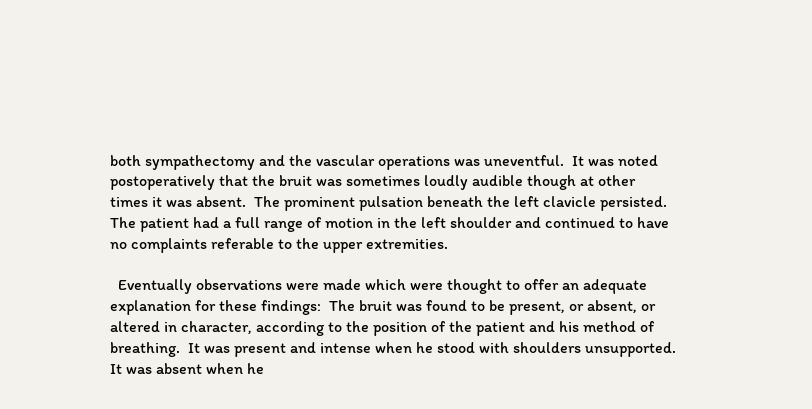both sympathectomy and the vascular operations was uneventful.  It was noted postoperatively that the bruit was sometimes loudly audible though at other times it was absent.  The prominent pulsation beneath the left clavicle persisted.  The patient had a full range of motion in the left shoulder and continued to have no complaints referable to the upper extremities.

  Eventually observations were made which were thought to offer an adequate explanation for these findings:  The bruit was found to be present, or absent, or altered in character, according to the position of the patient and his method of breathing.  It was present and intense when he stood with shoulders unsupported.  It was absent when he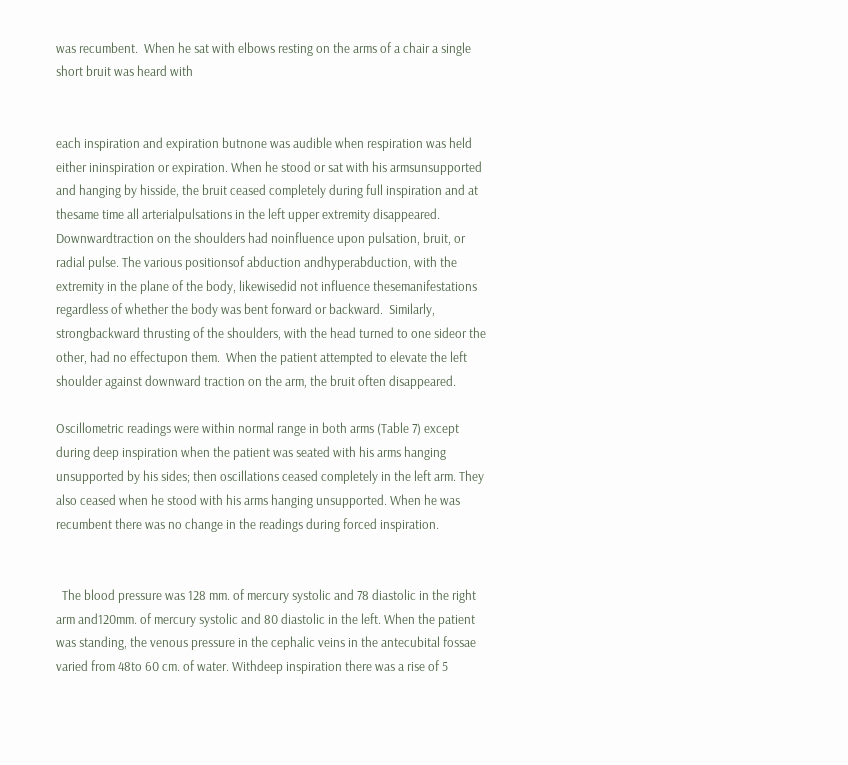was recumbent.  When he sat with elbows resting on the arms of a chair a single short bruit was heard with


each inspiration and expiration butnone was audible when respiration was held either ininspiration or expiration. When he stood or sat with his armsunsupported and hanging by hisside, the bruit ceased completely during full inspiration and at thesame time all arterialpulsations in the left upper extremity disappeared.  Downwardtraction on the shoulders had noinfluence upon pulsation, bruit, or radial pulse. The various positionsof abduction andhyperabduction, with the extremity in the plane of the body, likewisedid not influence thesemanifestations regardless of whether the body was bent forward or backward.  Similarly, strongbackward thrusting of the shoulders, with the head turned to one sideor the other, had no effectupon them.  When the patient attempted to elevate the left shoulder against downward traction on the arm, the bruit often disappeared.

Oscillometric readings were within normal range in both arms (Table 7) except during deep inspiration when the patient was seated with his arms hanging unsupported by his sides; then oscillations ceased completely in the left arm. They also ceased when he stood with his arms hanging unsupported. When he was recumbent there was no change in the readings during forced inspiration.


  The blood pressure was 128 mm. of mercury systolic and 78 diastolic in the right arm and120mm. of mercury systolic and 80 diastolic in the left. When the patient was standing, the venous pressure in the cephalic veins in the antecubital fossae varied from 48to 60 cm. of water. Withdeep inspiration there was a rise of 5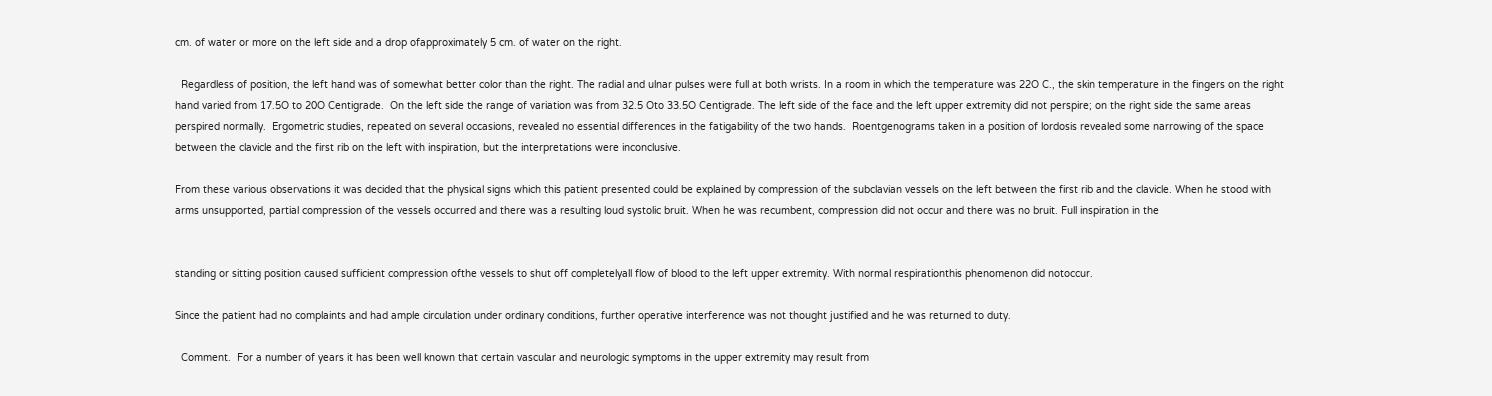cm. of water or more on the left side and a drop ofapproximately 5 cm. of water on the right.

  Regardless of position, the left hand was of somewhat better color than the right. The radial and ulnar pulses were full at both wrists. In a room in which the temperature was 22O C., the skin temperature in the fingers on the right hand varied from 17.5O to 20O Centigrade.  On the left side the range of variation was from 32.5 Oto 33.5O Centigrade. The left side of the face and the left upper extremity did not perspire; on the right side the same areas perspired normally.  Ergometric studies, repeated on several occasions, revealed no essential differences in the fatigability of the two hands.  Roentgenograms taken in a position of lordosis revealed some narrowing of the space between the clavicle and the first rib on the left with inspiration, but the interpretations were inconclusive.

From these various observations it was decided that the physical signs which this patient presented could be explained by compression of the subclavian vessels on the left between the first rib and the clavicle. When he stood with arms unsupported, partial compression of the vessels occurred and there was a resulting loud systolic bruit. When he was recumbent, compression did not occur and there was no bruit. Full inspiration in the


standing or sitting position caused sufficient compression ofthe vessels to shut off completelyall flow of blood to the left upper extremity. With normal respirationthis phenomenon did notoccur.

Since the patient had no complaints and had ample circulation under ordinary conditions, further operative interference was not thought justified and he was returned to duty.

  Comment.  For a number of years it has been well known that certain vascular and neurologic symptoms in the upper extremity may result from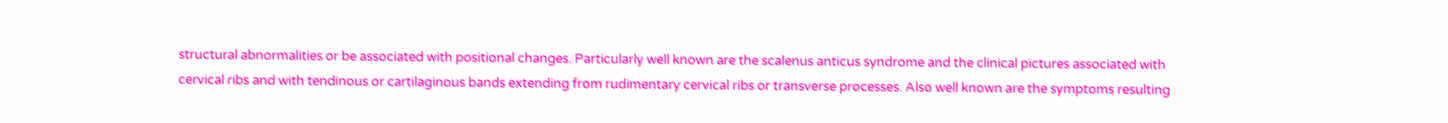structural abnormalities or be associated with positional changes. Particularly well known are the scalenus anticus syndrome and the clinical pictures associated with cervical ribs and with tendinous or cartilaginous bands extending from rudimentary cervical ribs or transverse processes. Also well known are the symptoms resulting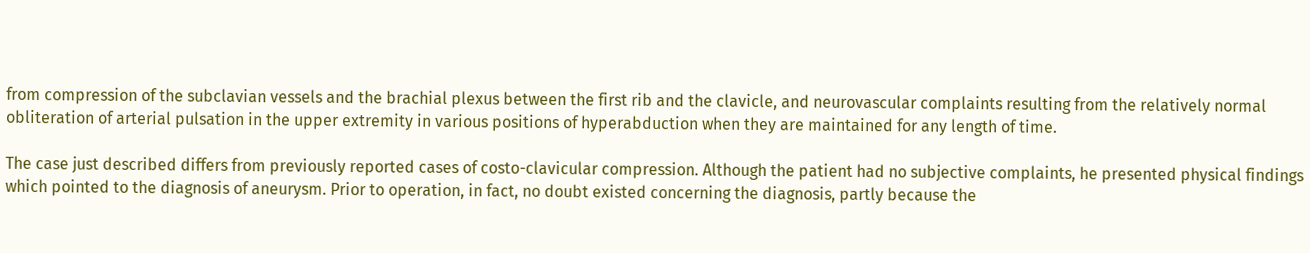from compression of the subclavian vessels and the brachial plexus between the first rib and the clavicle, and neurovascular complaints resulting from the relatively normal obliteration of arterial pulsation in the upper extremity in various positions of hyperabduction when they are maintained for any length of time.

The case just described differs from previously reported cases of costo-clavicular compression. Although the patient had no subjective complaints, he presented physical findings which pointed to the diagnosis of aneurysm. Prior to operation, in fact, no doubt existed concerning the diagnosis, partly because the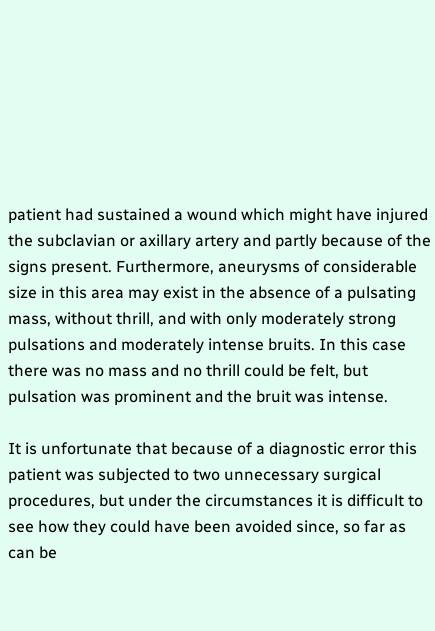patient had sustained a wound which might have injured the subclavian or axillary artery and partly because of the signs present. Furthermore, aneurysms of considerable size in this area may exist in the absence of a pulsating mass, without thrill, and with only moderately strong pulsations and moderately intense bruits. In this case there was no mass and no thrill could be felt, but pulsation was prominent and the bruit was intense.

It is unfortunate that because of a diagnostic error this patient was subjected to two unnecessary surgical procedures, but under the circumstances it is difficult to see how they could have been avoided since, so far as can be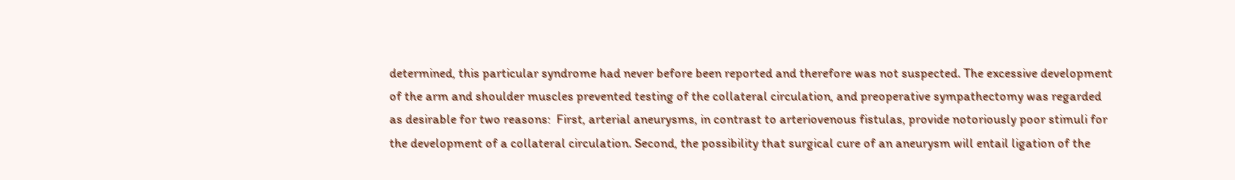determined, this particular syndrome had never before been reported and therefore was not suspected. The excessive development of the arm and shoulder muscles prevented testing of the collateral circulation, and preoperative sympathectomy was regarded as desirable for two reasons:  First, arterial aneurysms, in contrast to arteriovenous fistulas, provide notoriously poor stimuli for the development of a collateral circulation. Second, the possibility that surgical cure of an aneurysm will entail ligation of the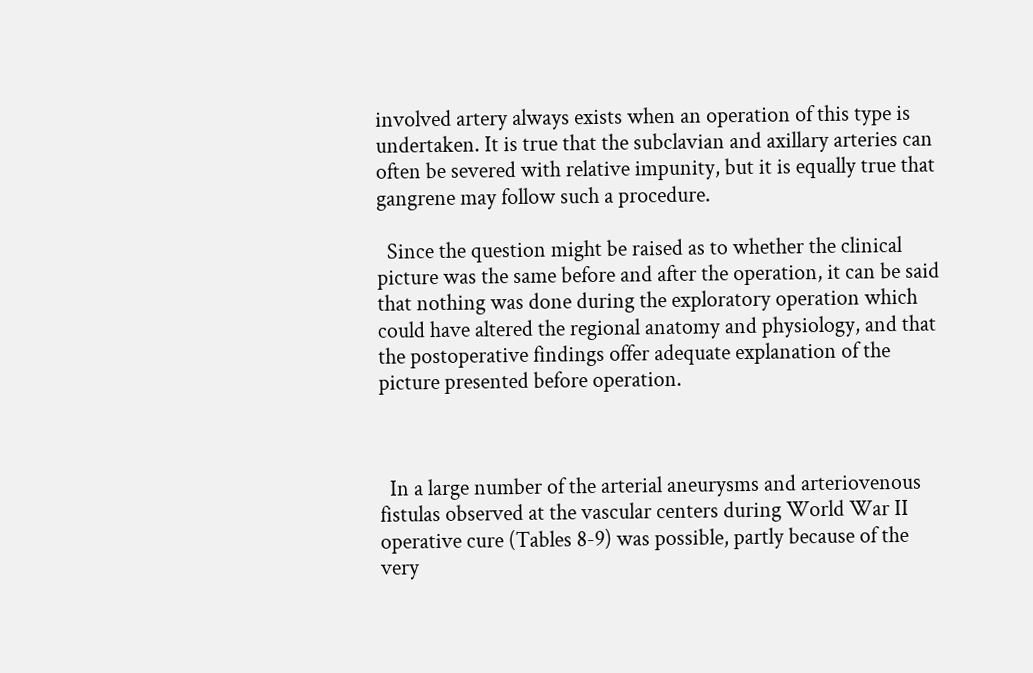involved artery always exists when an operation of this type is undertaken. It is true that the subclavian and axillary arteries can often be severed with relative impunity, but it is equally true that gangrene may follow such a procedure.

  Since the question might be raised as to whether the clinical picture was the same before and after the operation, it can be said that nothing was done during the exploratory operation which could have altered the regional anatomy and physiology, and that the postoperative findings offer adequate explanation of the picture presented before operation.



  In a large number of the arterial aneurysms and arteriovenous fistulas observed at the vascular centers during World War II operative cure (Tables 8-9) was possible, partly because of the very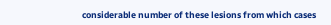considerable number of these lesions from which cases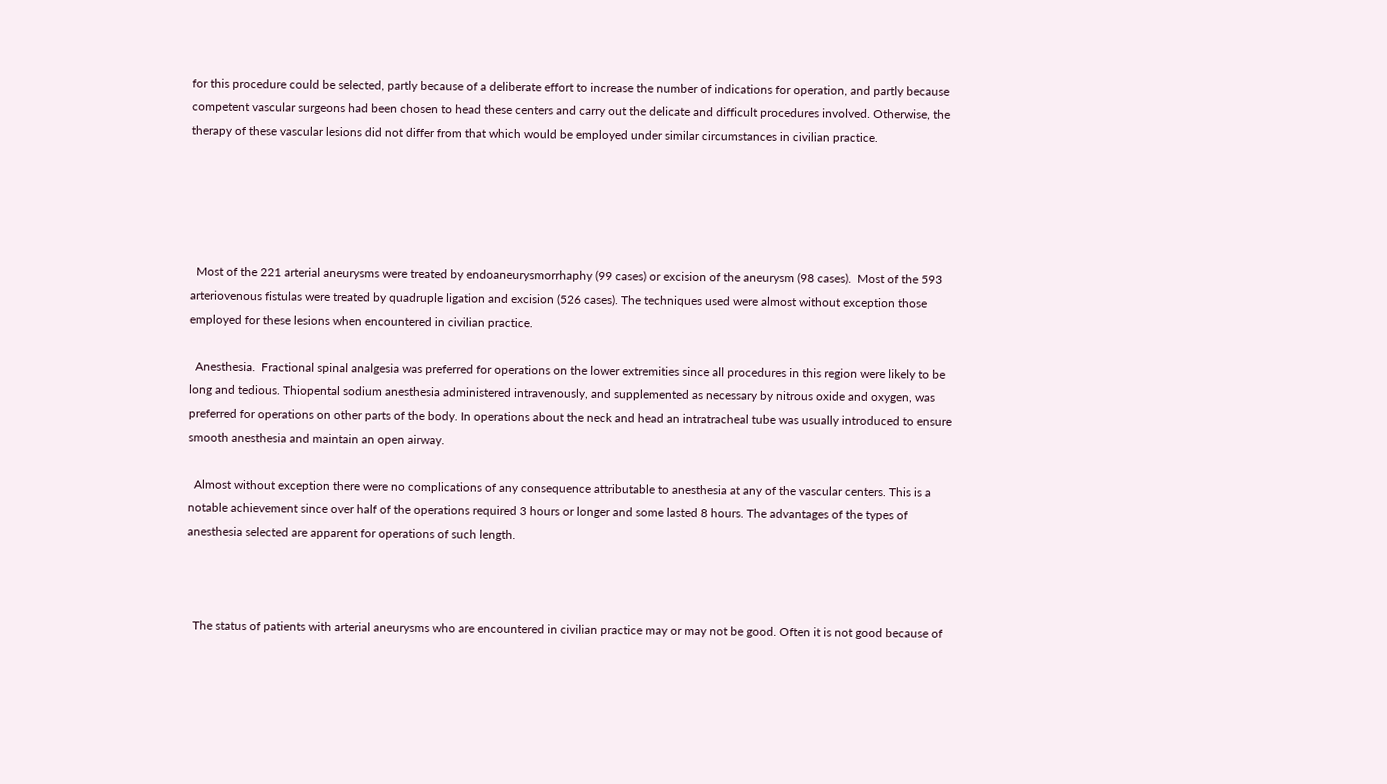for this procedure could be selected, partly because of a deliberate effort to increase the number of indications for operation, and partly because competent vascular surgeons had been chosen to head these centers and carry out the delicate and difficult procedures involved. Otherwise, the therapy of these vascular lesions did not differ from that which would be employed under similar circumstances in civilian practice.





  Most of the 221 arterial aneurysms were treated by endoaneurysmorrhaphy (99 cases) or excision of the aneurysm (98 cases).  Most of the 593 arteriovenous fistulas were treated by quadruple ligation and excision (526 cases). The techniques used were almost without exception those employed for these lesions when encountered in civilian practice.

  Anesthesia.  Fractional spinal analgesia was preferred for operations on the lower extremities since all procedures in this region were likely to be long and tedious. Thiopental sodium anesthesia administered intravenously, and supplemented as necessary by nitrous oxide and oxygen, was preferred for operations on other parts of the body. In operations about the neck and head an intratracheal tube was usually introduced to ensure smooth anesthesia and maintain an open airway.

  Almost without exception there were no complications of any consequence attributable to anesthesia at any of the vascular centers. This is a notable achievement since over half of the operations required 3 hours or longer and some lasted 8 hours. The advantages of the types of anesthesia selected are apparent for operations of such length.



  The status of patients with arterial aneurysms who are encountered in civilian practice may or may not be good. Often it is not good because of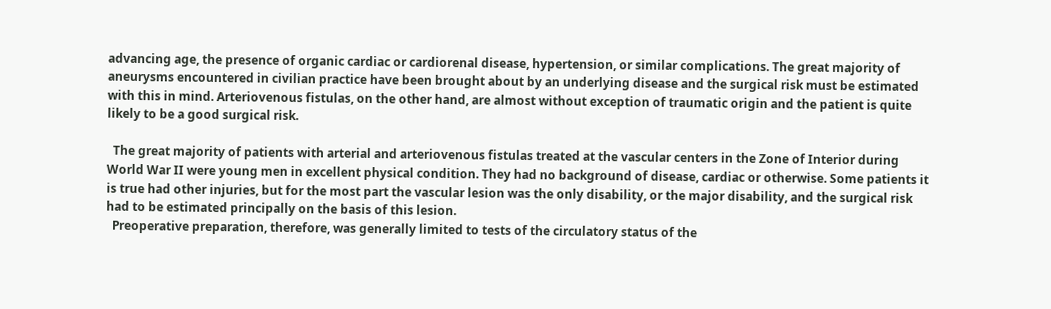advancing age, the presence of organic cardiac or cardiorenal disease, hypertension, or similar complications. The great majority of aneurysms encountered in civilian practice have been brought about by an underlying disease and the surgical risk must be estimated with this in mind. Arteriovenous fistulas, on the other hand, are almost without exception of traumatic origin and the patient is quite likely to be a good surgical risk.

  The great majority of patients with arterial and arteriovenous fistulas treated at the vascular centers in the Zone of Interior during World War II were young men in excellent physical condition. They had no background of disease, cardiac or otherwise. Some patients it is true had other injuries, but for the most part the vascular lesion was the only disability, or the major disability, and the surgical risk had to be estimated principally on the basis of this lesion.
  Preoperative preparation, therefore, was generally limited to tests of the circulatory status of the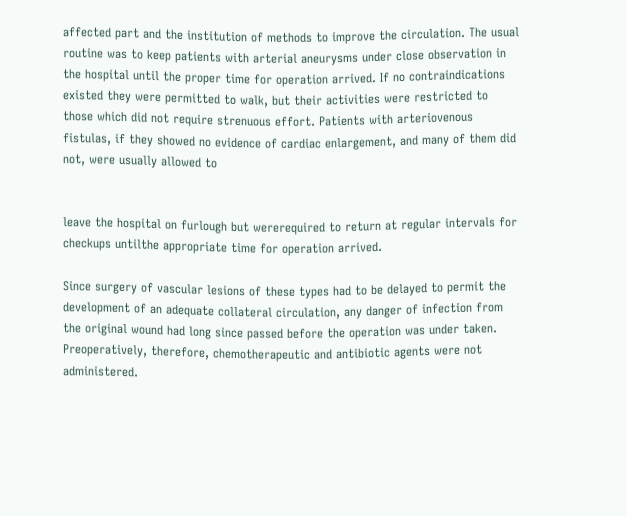affected part and the institution of methods to improve the circulation. The usual routine was to keep patients with arterial aneurysms under close observation in the hospital until the proper time for operation arrived. If no contraindications existed they were permitted to walk, but their activities were restricted to those which did not require strenuous effort. Patients with arteriovenous fistulas, if they showed no evidence of cardiac enlargement, and many of them did not, were usually allowed to


leave the hospital on furlough but wererequired to return at regular intervals for checkups untilthe appropriate time for operation arrived.

Since surgery of vascular lesions of these types had to be delayed to permit the development of an adequate collateral circulation, any danger of infection from the original wound had long since passed before the operation was under taken. Preoperatively, therefore, chemotherapeutic and antibiotic agents were not administered.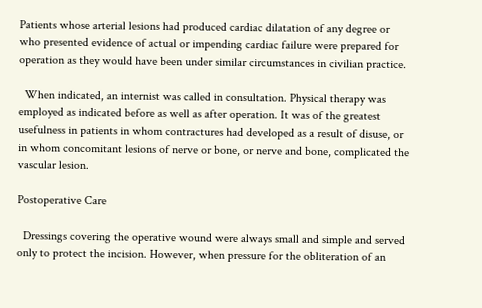Patients whose arterial lesions had produced cardiac dilatation of any degree or who presented evidence of actual or impending cardiac failure were prepared for operation as they would have been under similar circumstances in civilian practice.

  When indicated, an internist was called in consultation. Physical therapy was employed as indicated before as well as after operation. It was of the greatest usefulness in patients in whom contractures had developed as a result of disuse, or in whom concomitant lesions of nerve or bone, or nerve and bone, complicated the vascular lesion.

Postoperative Care

  Dressings covering the operative wound were always small and simple and served only to protect the incision. However, when pressure for the obliteration of an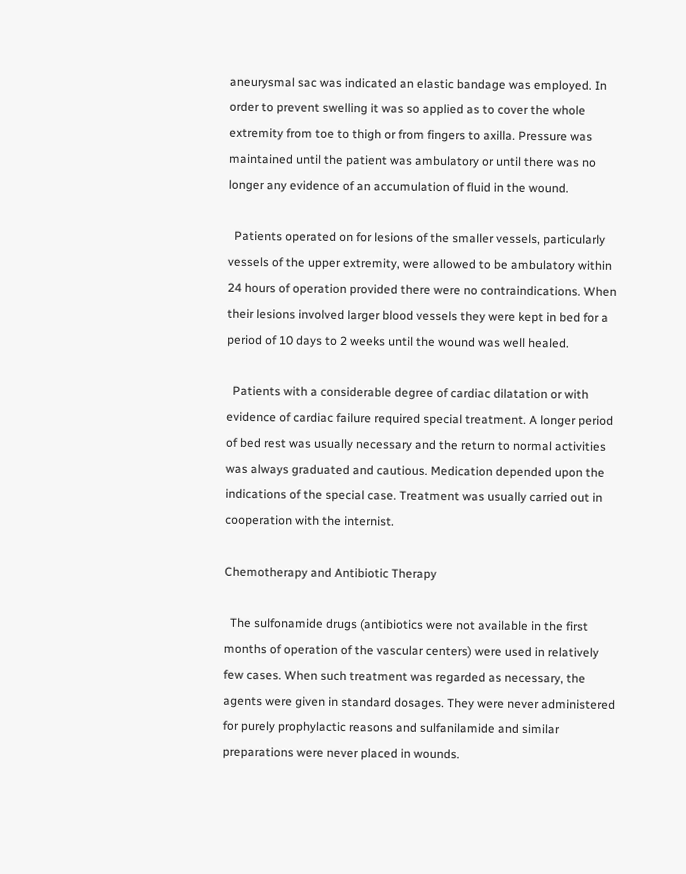aneurysmal sac was indicated an elastic bandage was employed. In order to prevent swelling it was so applied as to cover the whole extremity from toe to thigh or from fingers to axilla. Pressure was maintained until the patient was ambulatory or until there was no longer any evidence of an accumulation of fluid in the wound.

  Patients operated on for lesions of the smaller vessels, particularly vessels of the upper extremity, were allowed to be ambulatory within 24 hours of operation provided there were no contraindications. When their lesions involved larger blood vessels they were kept in bed for a period of 10 days to 2 weeks until the wound was well healed.

  Patients with a considerable degree of cardiac dilatation or with evidence of cardiac failure required special treatment. A longer period of bed rest was usually necessary and the return to normal activities was always graduated and cautious. Medication depended upon the indications of the special case. Treatment was usually carried out in cooperation with the internist.

Chemotherapy and Antibiotic Therapy

  The sulfonamide drugs (antibiotics were not available in the first months of operation of the vascular centers) were used in relatively few cases. When such treatment was regarded as necessary, the agents were given in standard dosages. They were never administered for purely prophylactic reasons and sulfanilamide and similar preparations were never placed in wounds.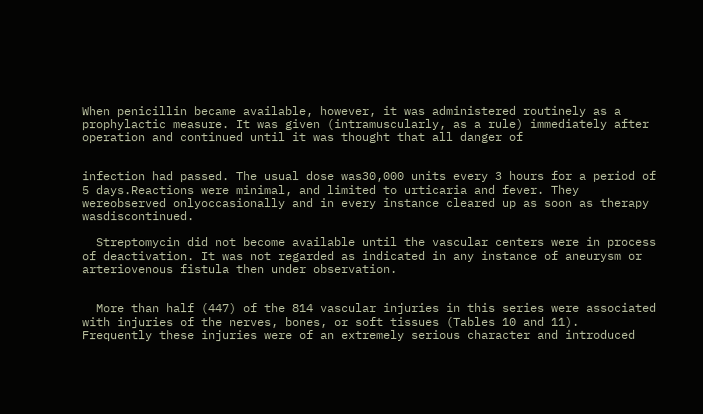When penicillin became available, however, it was administered routinely as a prophylactic measure. It was given (intramuscularly, as a rule) immediately after operation and continued until it was thought that all danger of


infection had passed. The usual dose was30,000 units every 3 hours for a period of 5 days.Reactions were minimal, and limited to urticaria and fever. They wereobserved onlyoccasionally and in every instance cleared up as soon as therapy wasdiscontinued.

  Streptomycin did not become available until the vascular centers were in process of deactivation. It was not regarded as indicated in any instance of aneurysm or arteriovenous fistula then under observation.


  More than half (447) of the 814 vascular injuries in this series were associated with injuries of the nerves, bones, or soft tissues (Tables 10 and 11).  Frequently these injuries were of an extremely serious character and introduced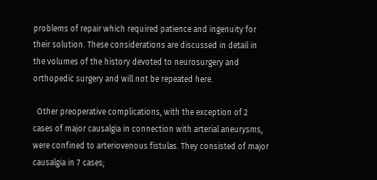problems of repair which required patience and ingenuity for their solution. These considerations are discussed in detail in the volumes of the history devoted to neurosurgery and orthopedic surgery and will not be repeated here.

  Other preoperative complications, with the exception of 2 cases of major causalgia in connection with arterial aneurysms, were confined to arteriovenous fistulas. They consisted of major causalgia in 7 cases;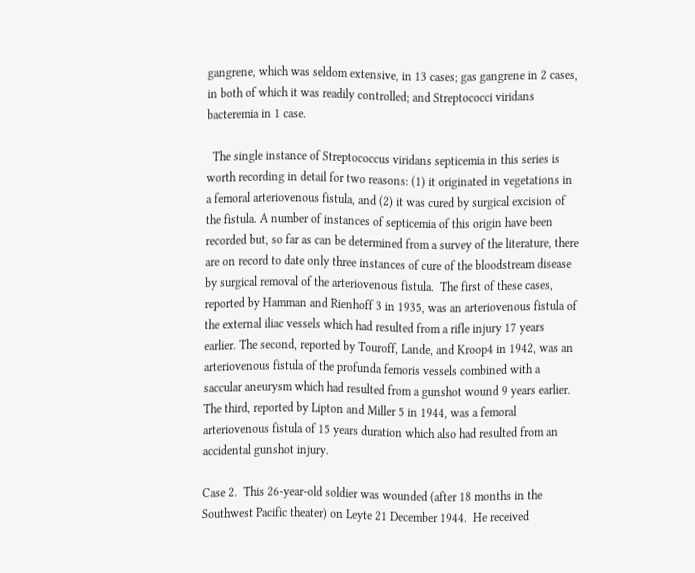gangrene, which was seldom extensive, in 13 cases; gas gangrene in 2 cases, in both of which it was readily controlled; and Streptococci viridans bacteremia in 1 case.

  The single instance of Streptococcus viridans septicemia in this series is worth recording in detail for two reasons: (1) it originated in vegetations in a femoral arteriovenous fistula, and (2) it was cured by surgical excision of the fistula. A number of instances of septicemia of this origin have been recorded but, so far as can be determined from a survey of the literature, there are on record to date only three instances of cure of the bloodstream disease by surgical removal of the arteriovenous fistula.  The first of these cases, reported by Hamman and Rienhoff 3 in 1935, was an arteriovenous fistula of the external iliac vessels which had resulted from a rifle injury 17 years earlier. The second, reported by Touroff, Lande, and Kroop4 in 1942, was an arteriovenous fistula of the profunda femoris vessels combined with a saccular aneurysm which had resulted from a gunshot wound 9 years earlier. The third, reported by Lipton and Miller 5 in 1944, was a femoral arteriovenous fistula of 15 years duration which also had resulted from an accidental gunshot injury.

Case 2.  This 26-year-old soldier was wounded (after 18 months in the Southwest Pacific theater) on Leyte 21 December 1944.  He received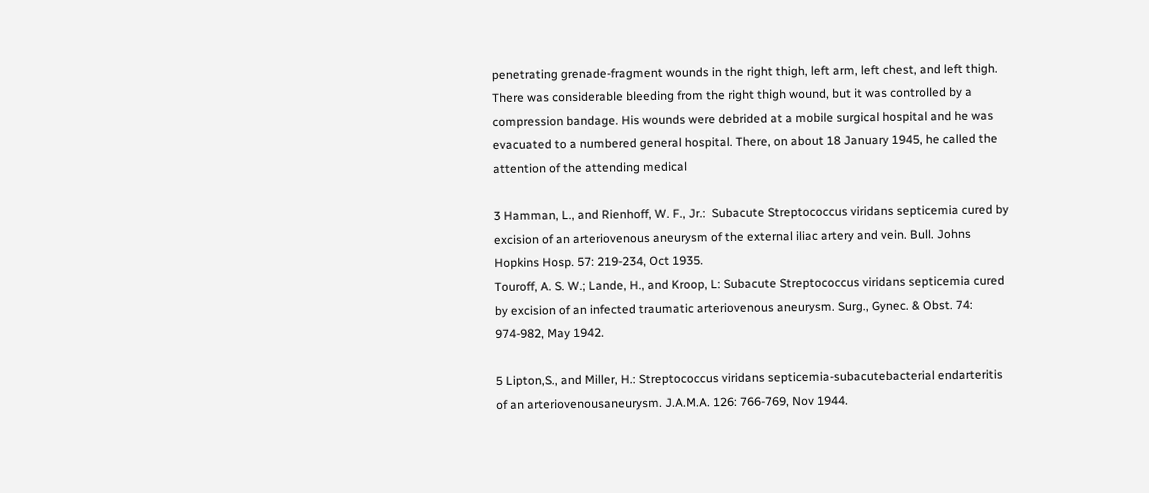penetrating grenade-fragment wounds in the right thigh, left arm, left chest, and left thigh. There was considerable bleeding from the right thigh wound, but it was controlled by a compression bandage. His wounds were debrided at a mobile surgical hospital and he was evacuated to a numbered general hospital. There, on about 18 January 1945, he called the attention of the attending medical

3 Hamman, L., and Rienhoff, W. F., Jr.:  Subacute Streptococcus viridans septicemia cured by excision of an arteriovenous aneurysm of the external iliac artery and vein. Bull. Johns Hopkins Hosp. 57: 219-234, Oct 1935.
Touroff, A. S. W.; Lande, H., and Kroop, L: Subacute Streptococcus viridans septicemia cured by excision of an infected traumatic arteriovenous aneurysm. Surg., Gynec. & Obst. 74: 974-982, May 1942.

5 Lipton,S., and Miller, H.: Streptococcus viridans septicemia-subacutebacterial endarteritis of an arteriovenousaneurysm. J.A.M.A. 126: 766-769, Nov 1944.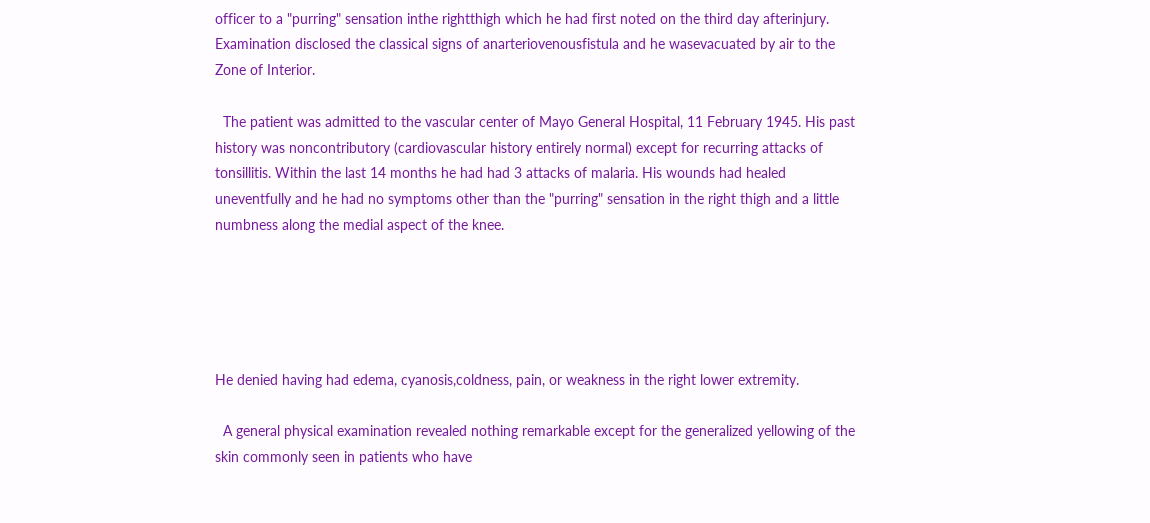officer to a "purring" sensation inthe rightthigh which he had first noted on the third day afterinjury. Examination disclosed the classical signs of anarteriovenousfistula and he wasevacuated by air to the Zone of Interior.

  The patient was admitted to the vascular center of Mayo General Hospital, 11 February 1945. His past history was noncontributory (cardiovascular history entirely normal) except for recurring attacks of tonsillitis. Within the last 14 months he had had 3 attacks of malaria. His wounds had healed uneventfully and he had no symptoms other than the "purring" sensation in the right thigh and a little numbness along the medial aspect of the knee.





He denied having had edema, cyanosis,coldness, pain, or weakness in the right lower extremity.

  A general physical examination revealed nothing remarkable except for the generalized yellowing of the skin commonly seen in patients who have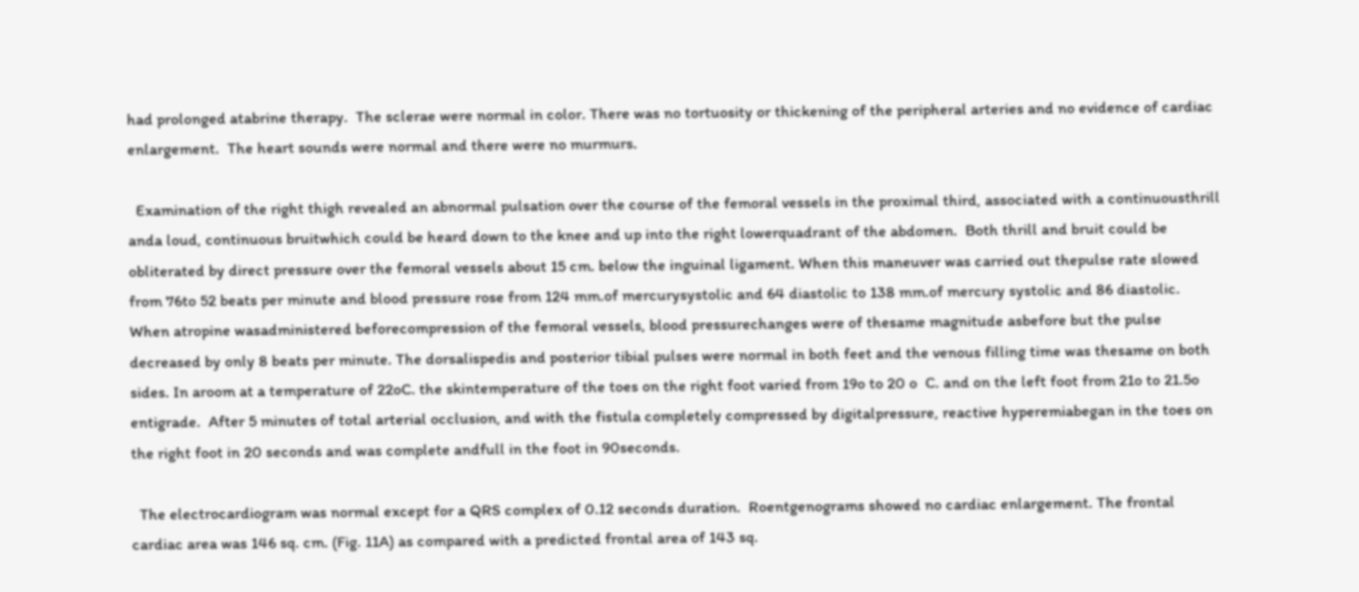had prolonged atabrine therapy.  The sclerae were normal in color. There was no tortuosity or thickening of the peripheral arteries and no evidence of cardiac enlargement.  The heart sounds were normal and there were no murmurs.

  Examination of the right thigh revealed an abnormal pulsation over the course of the femoral vessels in the proximal third, associated with a continuousthrill anda loud, continuous bruitwhich could be heard down to the knee and up into the right lowerquadrant of the abdomen.  Both thrill and bruit could be obliterated by direct pressure over the femoral vessels about 15 cm. below the inguinal ligament. When this maneuver was carried out thepulse rate slowed from 76to 52 beats per minute and blood pressure rose from 124 mm.of mercurysystolic and 64 diastolic to 138 mm.of mercury systolic and 86 diastolic. When atropine wasadministered beforecompression of the femoral vessels, blood pressurechanges were of thesame magnitude asbefore but the pulse decreased by only 8 beats per minute. The dorsalispedis and posterior tibial pulses were normal in both feet and the venous filling time was thesame on both sides. In aroom at a temperature of 22oC. the skintemperature of the toes on the right foot varied from 19o to 20 o  C. and on the left foot from 21o to 21.5o entigrade.  After 5 minutes of total arterial occlusion, and with the fistula completely compressed by digitalpressure, reactive hyperemiabegan in the toes on the right foot in 20 seconds and was complete andfull in the foot in 90seconds.

  The electrocardiogram was normal except for a QRS complex of 0.12 seconds duration.  Roentgenograms showed no cardiac enlargement. The frontal cardiac area was 146 sq. cm. (Fig. 11A) as compared with a predicted frontal area of 143 sq.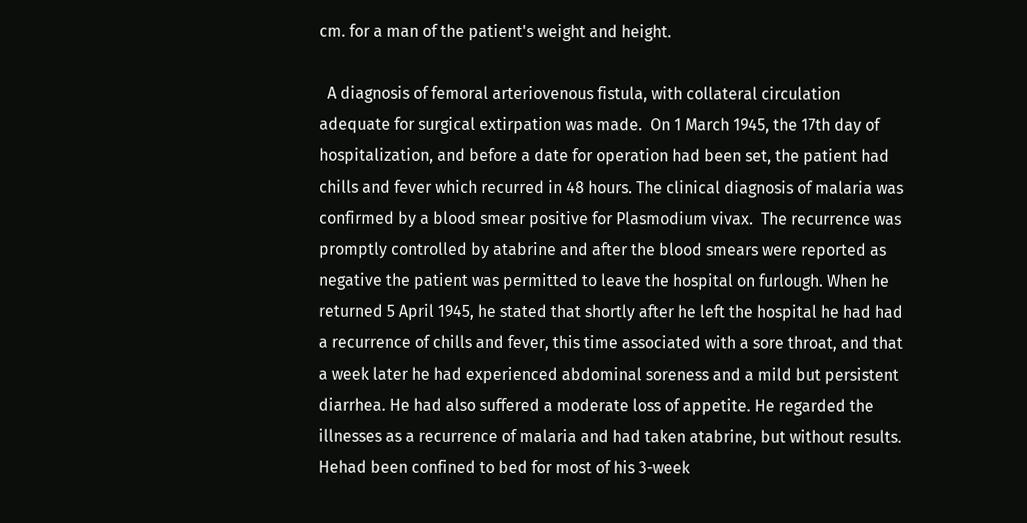cm. for a man of the patient's weight and height.

  A diagnosis of femoral arteriovenous fistula, with collateral circulation adequate for surgical extirpation was made.  On 1 March 1945, the 17th day of hospitalization, and before a date for operation had been set, the patient had chills and fever which recurred in 48 hours. The clinical diagnosis of malaria was confirmed by a blood smear positive for Plasmodium vivax.  The recurrence was promptly controlled by atabrine and after the blood smears were reported as negative the patient was permitted to leave the hospital on furlough. When he returned 5 April 1945, he stated that shortly after he left the hospital he had had a recurrence of chills and fever, this time associated with a sore throat, and that a week later he had experienced abdominal soreness and a mild but persistent diarrhea. He had also suffered a moderate loss of appetite. He regarded the illnesses as a recurrence of malaria and had taken atabrine, but without results. Hehad been confined to bed for most of his 3-week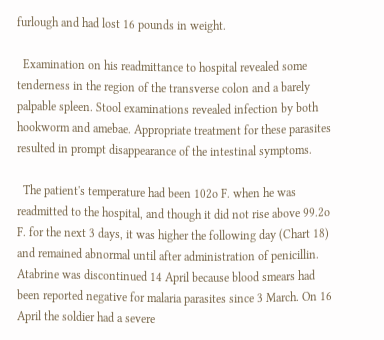furlough and had lost 16 pounds in weight.

  Examination on his readmittance to hospital revealed some tenderness in the region of the transverse colon and a barely palpable spleen. Stool examinations revealed infection by both hookworm and amebae. Appropriate treatment for these parasites resulted in prompt disappearance of the intestinal symptoms.

  The patient's temperature had been 102o F. when he was readmitted to the hospital, and though it did not rise above 99.2o F. for the next 3 days, it was higher the following day (Chart 18) and remained abnormal until after administration of penicillin. Atabrine was discontinued 14 April because blood smears had been reported negative for malaria parasites since 3 March. On 16 April the soldier had a severe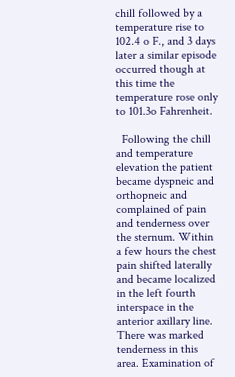chill followed by a temperature rise to 102.4 o F., and 3 days later a similar episode occurred though at this time the temperature rose only to 101.3o Fahrenheit.

  Following the chill and temperature elevation the patient became dyspneic and orthopneic and complained of pain and tenderness over the sternum. Within a few hours the chest pain shifted laterally and became localized in the left fourth interspace in the anterior axillary line. There was marked tenderness in this area. Examination of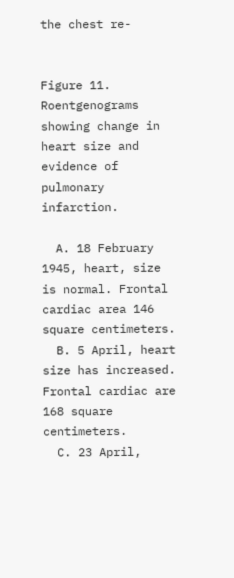the chest re-


Figure 11. Roentgenograms showing change in heart size and evidence of pulmonary infarction.

  A. 18 February 1945, heart, size is normal. Frontal cardiac area 146 square centimeters.
  B. 5 April, heart size has increased. Frontal cardiac are 168 square centimeters.
  C. 23 April,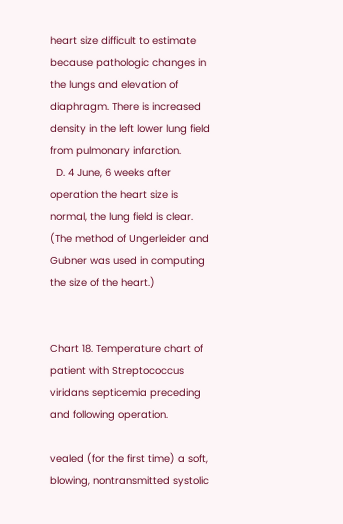heart size difficult to estimate because pathologic changes in the lungs and elevation of diaphragm. There is increased density in the left lower lung field from pulmonary infarction.
  D. 4 June, 6 weeks after operation the heart size is normal, the lung field is clear.  (The method of Ungerleider and Gubner was used in computing the size of the heart.)


Chart 18. Temperature chart of patient with Streptococcus viridans septicemia preceding and following operation.

vealed (for the first time) a soft, blowing, nontransmitted systolic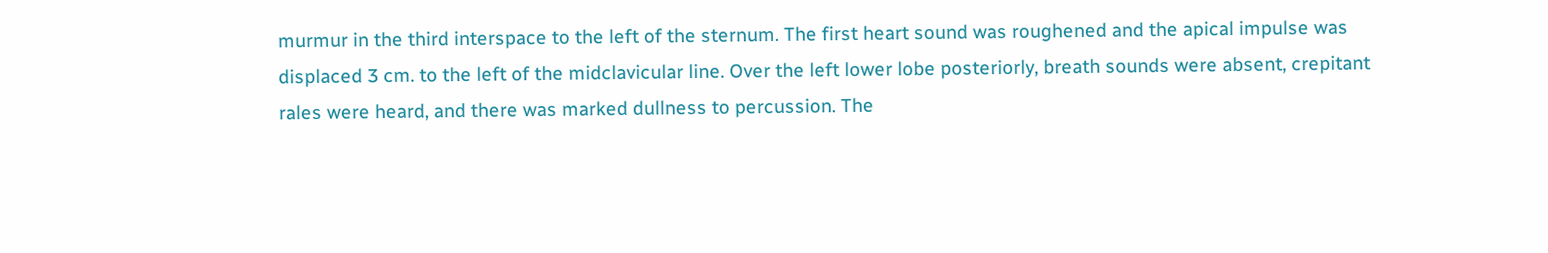murmur in the third interspace to the left of the sternum. The first heart sound was roughened and the apical impulse was displaced 3 cm. to the left of the midclavicular line. Over the left lower lobe posteriorly, breath sounds were absent, crepitant rales were heard, and there was marked dullness to percussion. The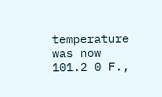temperature was now 101.2 0 F.,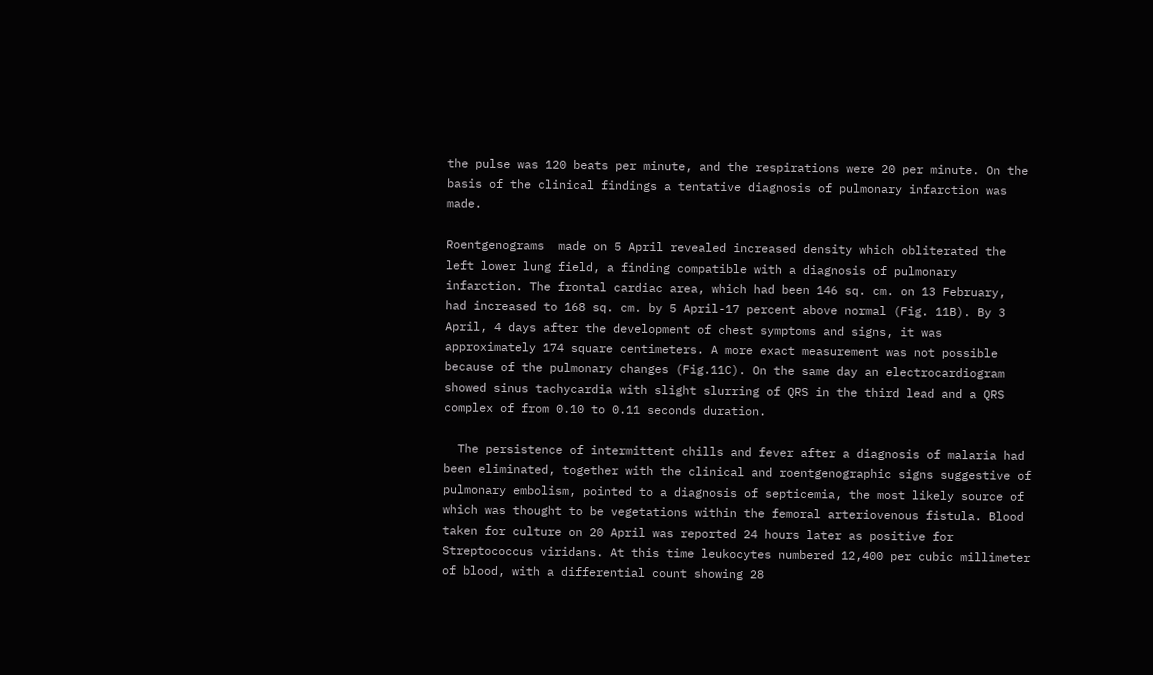the pulse was 120 beats per minute, and the respirations were 20 per minute. On the basis of the clinical findings a tentative diagnosis of pulmonary infarction was made.

Roentgenograms  made on 5 April revealed increased density which obliterated the left lower lung field, a finding compatible with a diagnosis of pulmonary infarction. The frontal cardiac area, which had been 146 sq. cm. on 13 February,  had increased to 168 sq. cm. by 5 April-17 percent above normal (Fig. 11B). By 3 April, 4 days after the development of chest symptoms and signs, it was approximately 174 square centimeters. A more exact measurement was not possible because of the pulmonary changes (Fig.11C). On the same day an electrocardiogram showed sinus tachycardia with slight slurring of QRS in the third lead and a QRS complex of from 0.10 to 0.11 seconds duration.

  The persistence of intermittent chills and fever after a diagnosis of malaria had been eliminated, together with the clinical and roentgenographic signs suggestive of pulmonary embolism, pointed to a diagnosis of septicemia, the most likely source of which was thought to be vegetations within the femoral arteriovenous fistula. Blood taken for culture on 20 April was reported 24 hours later as positive for Streptococcus viridans. At this time leukocytes numbered 12,400 per cubic millimeter of blood, with a differential count showing 28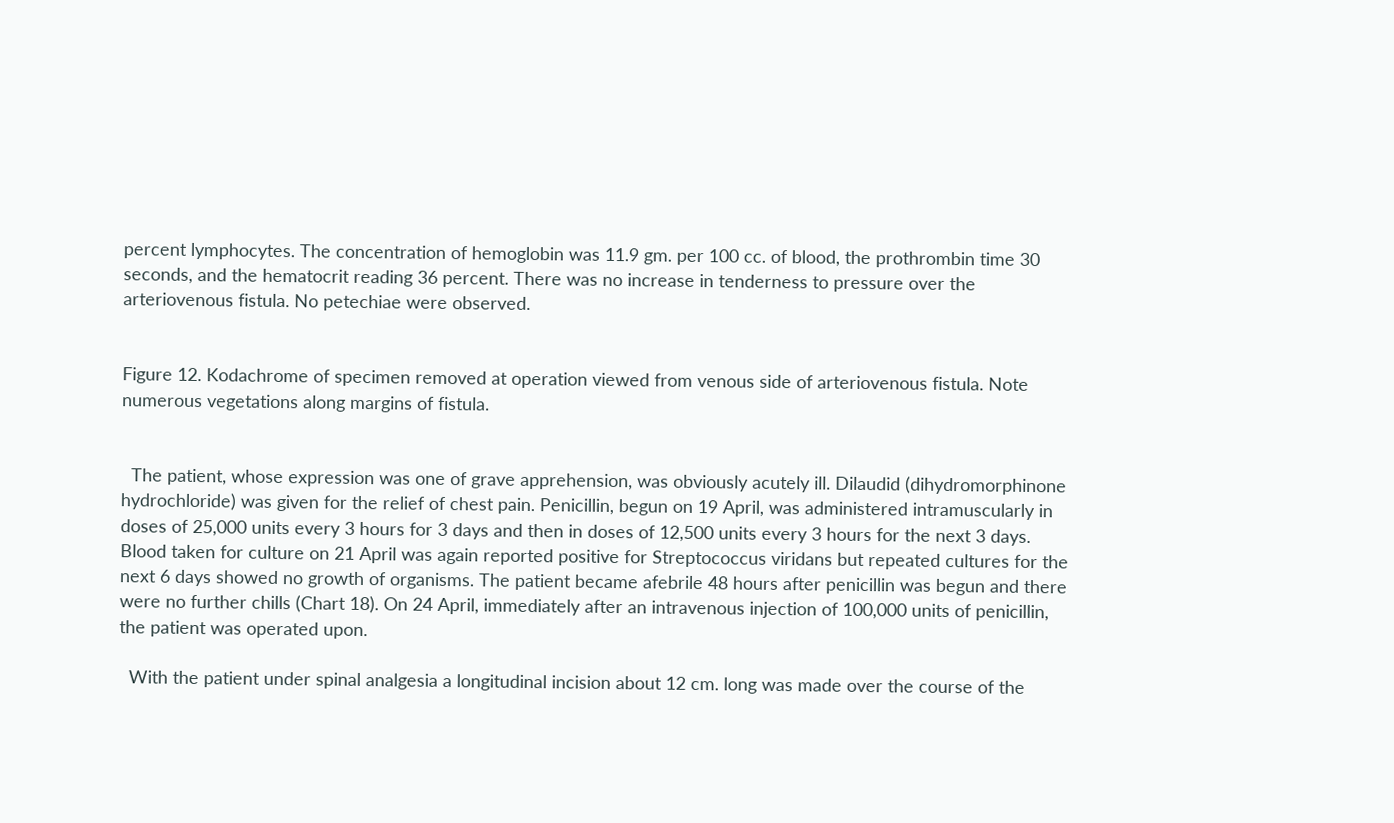percent lymphocytes. The concentration of hemoglobin was 11.9 gm. per 100 cc. of blood, the prothrombin time 30 seconds, and the hematocrit reading 36 percent. There was no increase in tenderness to pressure over the arteriovenous fistula. No petechiae were observed.


Figure 12. Kodachrome of specimen removed at operation viewed from venous side of arteriovenous fistula. Note numerous vegetations along margins of fistula.


  The patient, whose expression was one of grave apprehension, was obviously acutely ill. Dilaudid (dihydromorphinone hydrochloride) was given for the relief of chest pain. Penicillin, begun on 19 April, was administered intramuscularly in doses of 25,000 units every 3 hours for 3 days and then in doses of 12,500 units every 3 hours for the next 3 days. Blood taken for culture on 21 April was again reported positive for Streptococcus viridans but repeated cultures for the next 6 days showed no growth of organisms. The patient became afebrile 48 hours after penicillin was begun and there were no further chills (Chart 18). On 24 April, immediately after an intravenous injection of 100,000 units of penicillin, the patient was operated upon.

  With the patient under spinal analgesia a longitudinal incision about 12 cm. long was made over the course of the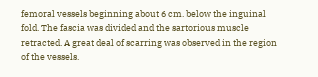femoral vessels beginning about 6 cm. below the inguinal fold. The fascia was divided and the sartorious muscle retracted. A great deal of scarring was observed in the region of the vessels.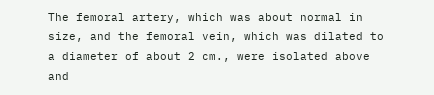The femoral artery, which was about normal in size, and the femoral vein, which was dilated to a diameter of about 2 cm., were isolated above and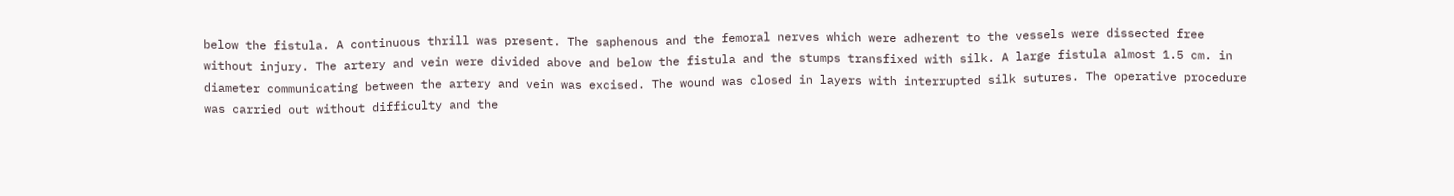below the fistula. A continuous thrill was present. The saphenous and the femoral nerves which were adherent to the vessels were dissected free without injury. The artery and vein were divided above and below the fistula and the stumps transfixed with silk. A large fistula almost 1.5 cm. in diameter communicating between the artery and vein was excised. The wound was closed in layers with interrupted silk sutures. The operative procedure was carried out without difficulty and the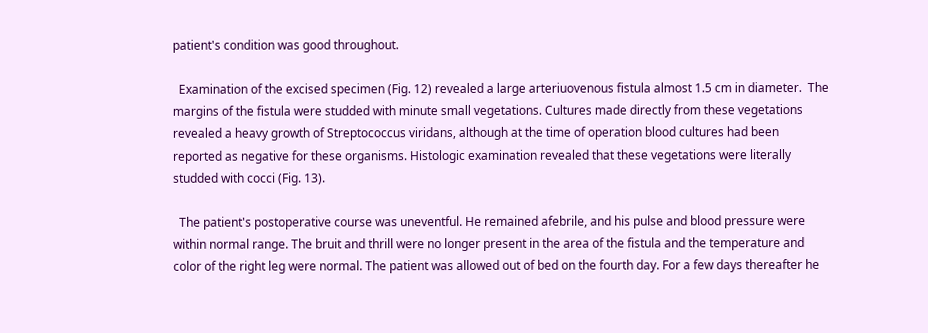patient's condition was good throughout.

  Examination of the excised specimen (Fig. 12) revealed a large arteriuovenous fistula almost 1.5 cm in diameter.  The margins of the fistula were studded with minute small vegetations. Cultures made directly from these vegetations revealed a heavy growth of Streptococcus viridans, although at the time of operation blood cultures had been reported as negative for these organisms. Histologic examination revealed that these vegetations were literally studded with cocci (Fig. 13).

  The patient's postoperative course was uneventful. He remained afebrile, and his pulse and blood pressure were within normal range. The bruit and thrill were no longer present in the area of the fistula and the temperature and color of the right leg were normal. The patient was allowed out of bed on the fourth day. For a few days thereafter he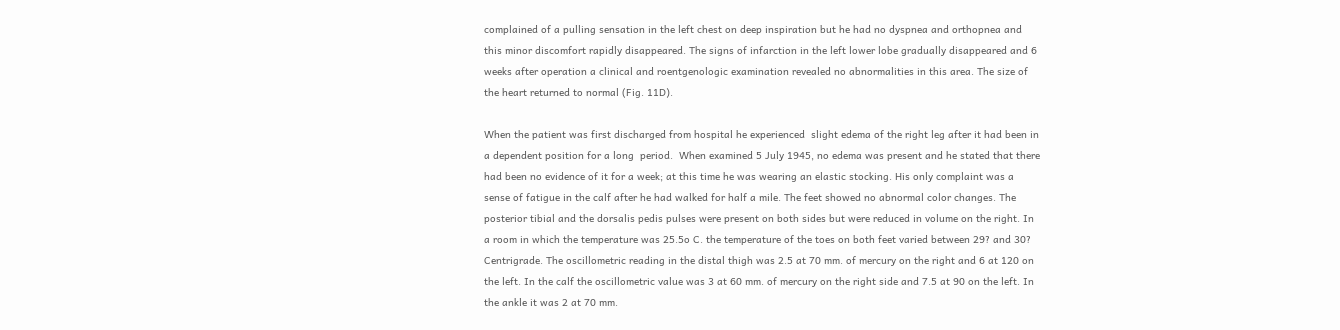complained of a pulling sensation in the left chest on deep inspiration but he had no dyspnea and orthopnea and this minor discomfort rapidly disappeared. The signs of infarction in the left lower lobe gradually disappeared and 6 weeks after operation a clinical and roentgenologic examination revealed no abnormalities in this area. The size of the heart returned to normal (Fig. 11D).

When the patient was first discharged from hospital he experienced  slight edema of the right leg after it had been in a dependent position for a long  period.  When examined 5 July 1945, no edema was present and he stated that there had been no evidence of it for a week; at this time he was wearing an elastic stocking. His only complaint was a sense of fatigue in the calf after he had walked for half a mile. The feet showed no abnormal color changes. The posterior tibial and the dorsalis pedis pulses were present on both sides but were reduced in volume on the right. In a room in which the temperature was 25.5o C. the temperature of the toes on both feet varied between 29? and 30? Centrigrade. The oscillometric reading in the distal thigh was 2.5 at 70 mm. of mercury on the right and 6 at 120 on the left. In the calf the oscillometric value was 3 at 60 mm. of mercury on the right side and 7.5 at 90 on the left. In the ankle it was 2 at 70 mm.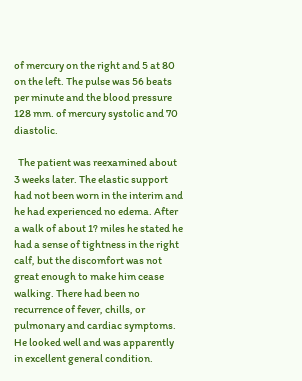of mercury on the right and 5 at 80 on the left. The pulse was 56 beats per minute and the blood pressure 128 mm. of mercury systolic and 70 diastolic.

  The patient was reexamined about 3 weeks later. The elastic support had not been worn in the interim and he had experienced no edema. After a walk of about 1? miles he stated he had a sense of tightness in the right calf, but the discomfort was not great enough to make him cease walking. There had been no recurrence of fever, chills, or pulmonary and cardiac symptoms. He looked well and was apparently in excellent general condition.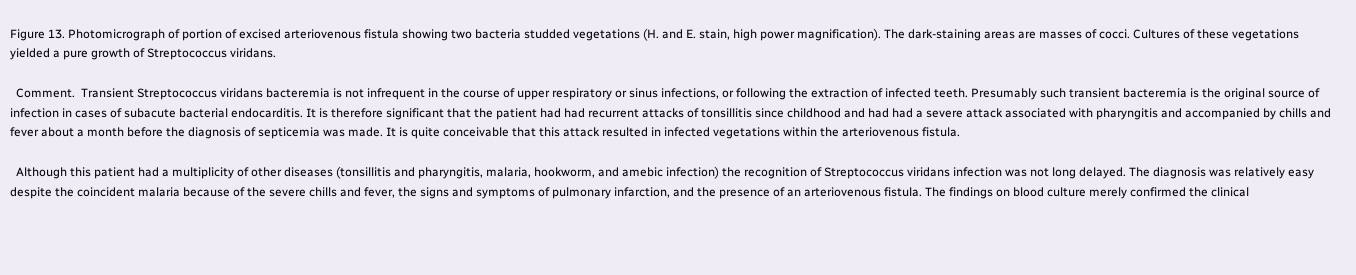Figure 13. Photomicrograph of portion of excised arteriovenous fistula showing two bacteria studded vegetations (H. and E. stain, high power magnification). The dark-staining areas are masses of cocci. Cultures of these vegetations yielded a pure growth of Streptococcus viridans.

  Comment.  Transient Streptococcus viridans bacteremia is not infrequent in the course of upper respiratory or sinus infections, or following the extraction of infected teeth. Presumably such transient bacteremia is the original source of infection in cases of subacute bacterial endocarditis. It is therefore significant that the patient had had recurrent attacks of tonsillitis since childhood and had had a severe attack associated with pharyngitis and accompanied by chills and fever about a month before the diagnosis of septicemia was made. It is quite conceivable that this attack resulted in infected vegetations within the arteriovenous fistula.

  Although this patient had a multiplicity of other diseases (tonsillitis and pharyngitis, malaria, hookworm, and amebic infection) the recognition of Streptococcus viridans infection was not long delayed. The diagnosis was relatively easy despite the coincident malaria because of the severe chills and fever, the signs and symptoms of pulmonary infarction, and the presence of an arteriovenous fistula. The findings on blood culture merely confirmed the clinical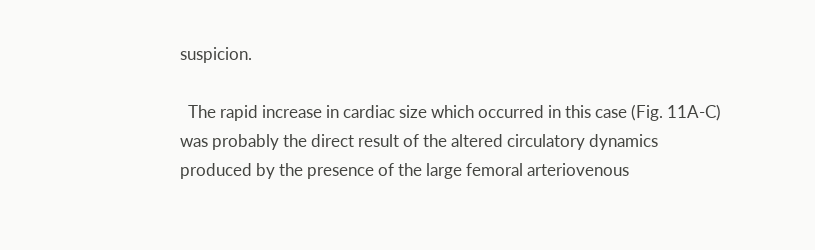suspicion.

  The rapid increase in cardiac size which occurred in this case (Fig. 11A-C) was probably the direct result of the altered circulatory dynamics produced by the presence of the large femoral arteriovenous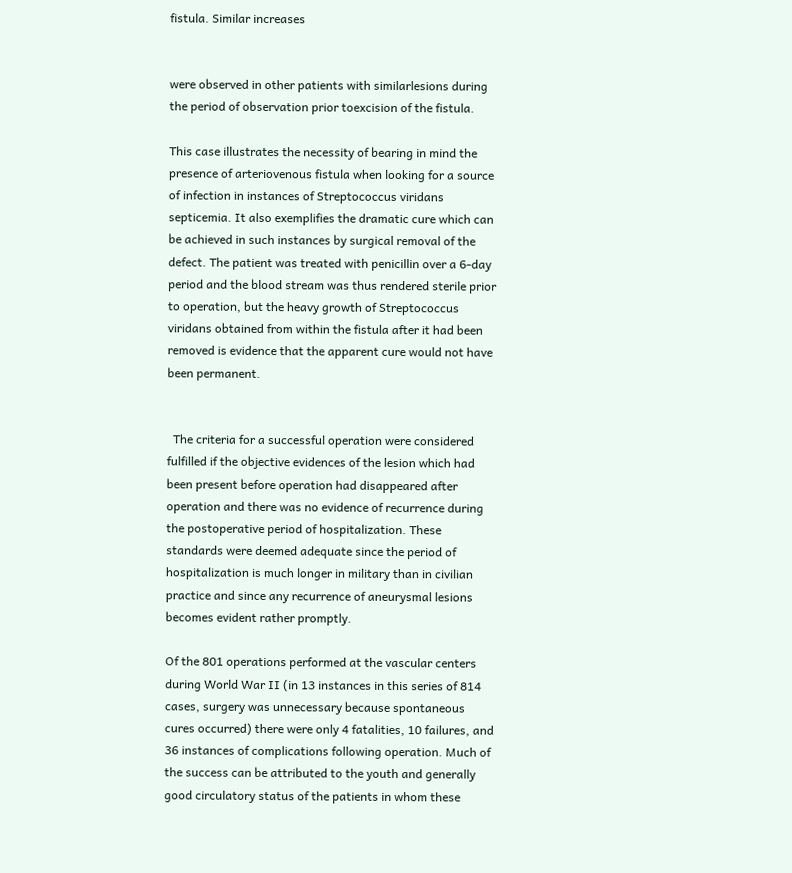fistula. Similar increases


were observed in other patients with similarlesions during the period of observation prior toexcision of the fistula.

This case illustrates the necessity of bearing in mind the presence of arteriovenous fistula when looking for a source of infection in instances of Streptococcus viridans septicemia. It also exemplifies the dramatic cure which can be achieved in such instances by surgical removal of the defect. The patient was treated with penicillin over a 6-day period and the blood stream was thus rendered sterile prior to operation, but the heavy growth of Streptococcus viridans obtained from within the fistula after it had been removed is evidence that the apparent cure would not have been permanent.


  The criteria for a successful operation were considered fulfilled if the objective evidences of the lesion which had been present before operation had disappeared after operation and there was no evidence of recurrence during the postoperative period of hospitalization. These standards were deemed adequate since the period of hospitalization is much longer in military than in civilian practice and since any recurrence of aneurysmal lesions becomes evident rather promptly.

Of the 801 operations performed at the vascular centers during World War II (in 13 instances in this series of 814 cases, surgery was unnecessary because spontaneous cures occurred) there were only 4 fatalities, 10 failures, and 36 instances of complications following operation. Much of the success can be attributed to the youth and generally good circulatory status of the patients in whom these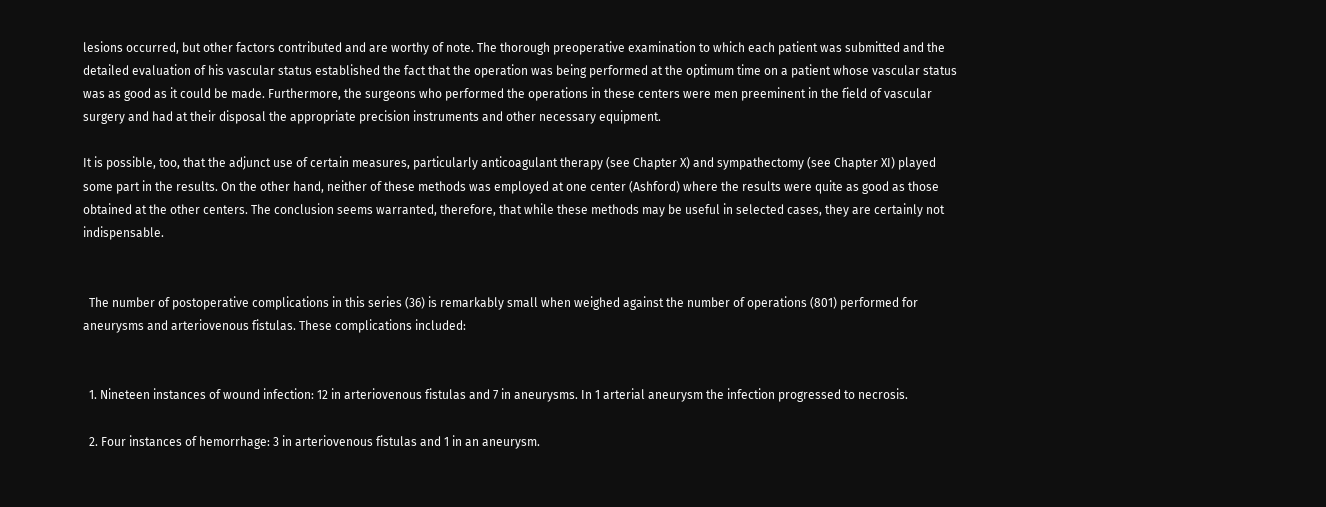lesions occurred, but other factors contributed and are worthy of note. The thorough preoperative examination to which each patient was submitted and the detailed evaluation of his vascular status established the fact that the operation was being performed at the optimum time on a patient whose vascular status was as good as it could be made. Furthermore, the surgeons who performed the operations in these centers were men preeminent in the field of vascular surgery and had at their disposal the appropriate precision instruments and other necessary equipment.

It is possible, too, that the adjunct use of certain measures, particularly anticoagulant therapy (see Chapter X) and sympathectomy (see Chapter XI) played some part in the results. On the other hand, neither of these methods was employed at one center (Ashford) where the results were quite as good as those obtained at the other centers. The conclusion seems warranted, therefore, that while these methods may be useful in selected cases, they are certainly not indispensable.


  The number of postoperative complications in this series (36) is remarkably small when weighed against the number of operations (801) performed for aneurysms and arteriovenous fistulas. These complications included:


  1. Nineteen instances of wound infection: 12 in arteriovenous fistulas and 7 in aneurysms. In 1 arterial aneurysm the infection progressed to necrosis.

  2. Four instances of hemorrhage: 3 in arteriovenous fistulas and 1 in an aneurysm.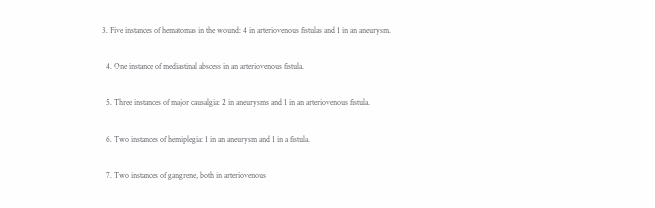3. Five instances of hematomas in the wound: 4 in arteriovenous fistulas and 1 in an aneurysm.

  4. One instance of mediastinal abscess in an arteriovenous fistula.

  5. Three instances of major causalgia: 2 in aneurysms and 1 in an arteriovenous fistula.

  6. Two instances of hemiplegia: 1 in an aneurysm and 1 in a fistula.

  7. Two instances of gangrene, both in arteriovenous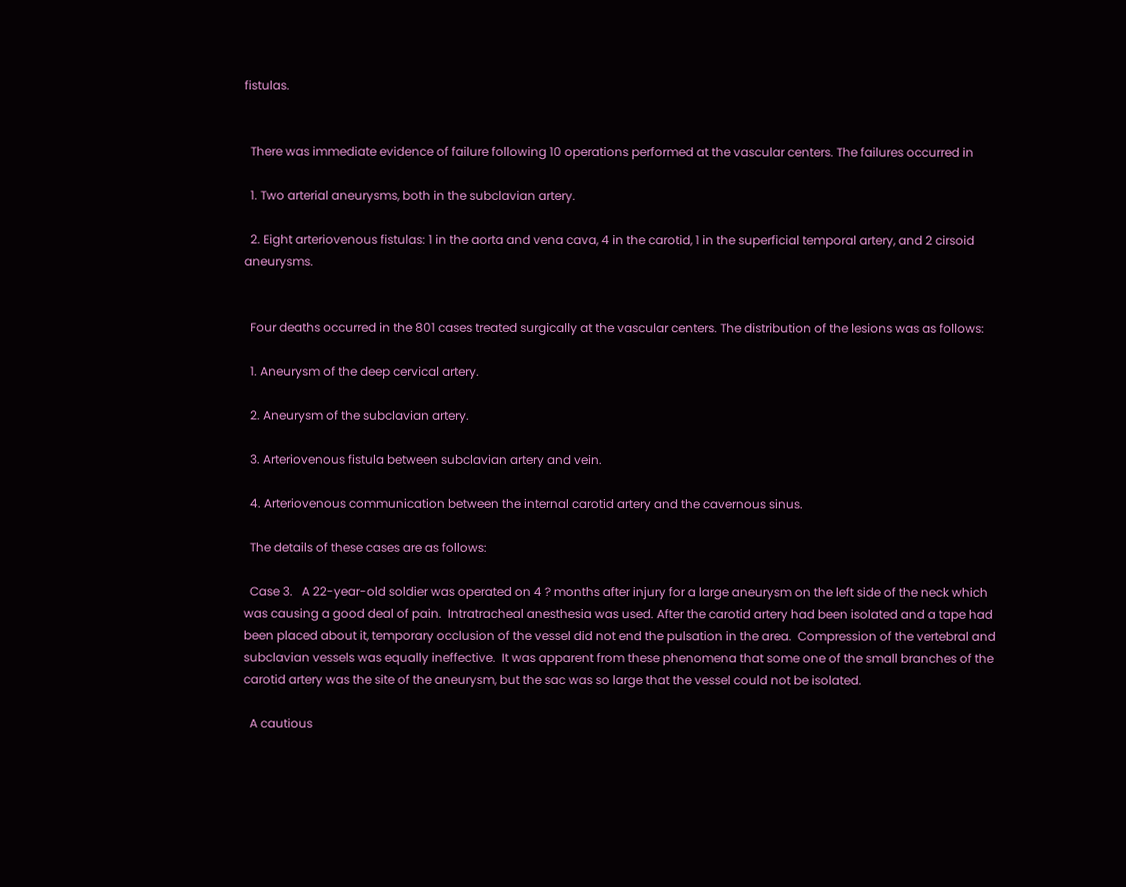fistulas.


  There was immediate evidence of failure following 10 operations performed at the vascular centers. The failures occurred in

  1. Two arterial aneurysms, both in the subclavian artery.

  2. Eight arteriovenous fistulas: 1 in the aorta and vena cava, 4 in the carotid, 1 in the superficial temporal artery, and 2 cirsoid aneurysms.


  Four deaths occurred in the 801 cases treated surgically at the vascular centers. The distribution of the lesions was as follows:

  1. Aneurysm of the deep cervical artery.

  2. Aneurysm of the subclavian artery.

  3. Arteriovenous fistula between subclavian artery and vein.

  4. Arteriovenous communication between the internal carotid artery and the cavernous sinus.

  The details of these cases are as follows:

  Case 3.   A 22-year-old soldier was operated on 4 ? months after injury for a large aneurysm on the left side of the neck which was causing a good deal of pain.  Intratracheal anesthesia was used. After the carotid artery had been isolated and a tape had been placed about it, temporary occlusion of the vessel did not end the pulsation in the area.  Compression of the vertebral and subclavian vessels was equally ineffective.  It was apparent from these phenomena that some one of the small branches of the carotid artery was the site of the aneurysm, but the sac was so large that the vessel could not be isolated.

  A cautious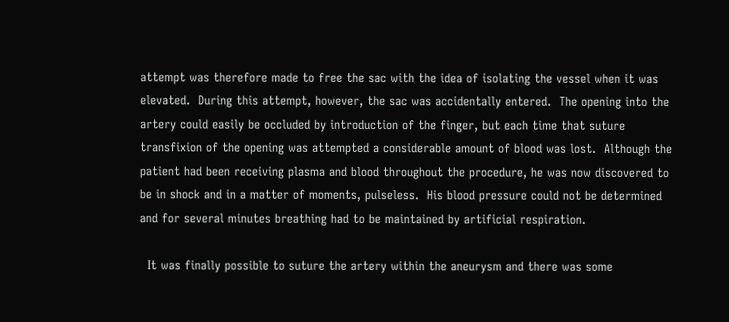attempt was therefore made to free the sac with the idea of isolating the vessel when it was elevated.  During this attempt, however, the sac was accidentally entered.  The opening into the artery could easily be occluded by introduction of the finger, but each time that suture transfixion of the opening was attempted a considerable amount of blood was lost.  Although the patient had been receiving plasma and blood throughout the procedure, he was now discovered to be in shock and in a matter of moments, pulseless.  His blood pressure could not be determined and for several minutes breathing had to be maintained by artificial respiration.

  It was finally possible to suture the artery within the aneurysm and there was some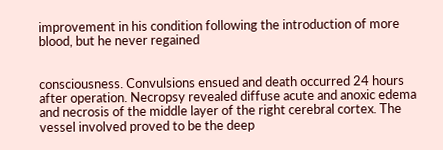improvement in his condition following the introduction of more blood, but he never regained


consciousness. Convulsions ensued and death occurred 24 hours after operation. Necropsy revealed diffuse acute and anoxic edema and necrosis of the middle layer of the right cerebral cortex. The vessel involved proved to be the deep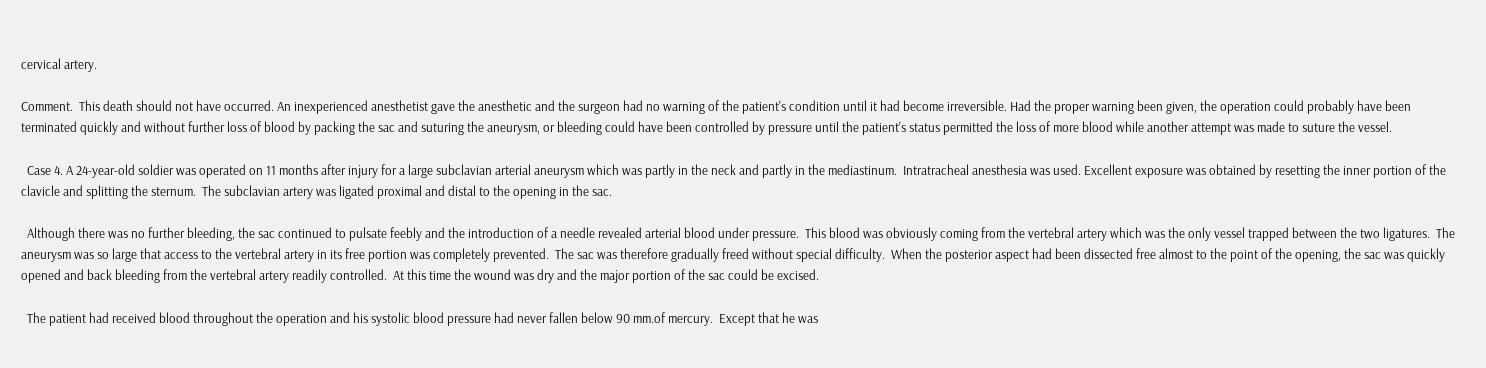cervical artery.

Comment.  This death should not have occurred. An inexperienced anesthetist gave the anesthetic and the surgeon had no warning of the patient's condition until it had become irreversible. Had the proper warning been given, the operation could probably have been terminated quickly and without further loss of blood by packing the sac and suturing the aneurysm, or bleeding could have been controlled by pressure until the patient's status permitted the loss of more blood while another attempt was made to suture the vessel.

  Case 4. A 24-year-old soldier was operated on 11 months after injury for a large subclavian arterial aneurysm which was partly in the neck and partly in the mediastinum.  Intratracheal anesthesia was used. Excellent exposure was obtained by resetting the inner portion of the clavicle and splitting the sternum.  The subclavian artery was ligated proximal and distal to the opening in the sac.

  Although there was no further bleeding, the sac continued to pulsate feebly and the introduction of a needle revealed arterial blood under pressure.  This blood was obviously coming from the vertebral artery which was the only vessel trapped between the two ligatures.  The aneurysm was so large that access to the vertebral artery in its free portion was completely prevented.  The sac was therefore gradually freed without special difficulty.  When the posterior aspect had been dissected free almost to the point of the opening, the sac was quickly opened and back bleeding from the vertebral artery readily controlled.  At this time the wound was dry and the major portion of the sac could be excised.

  The patient had received blood throughout the operation and his systolic blood pressure had never fallen below 90 mm.of mercury.  Except that he was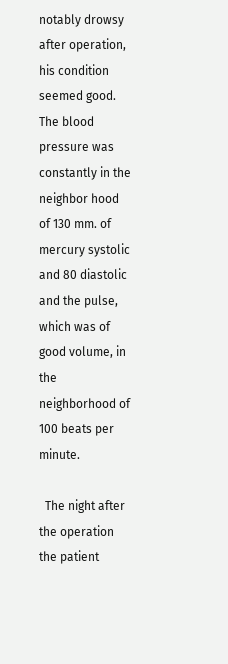notably drowsy after operation, his condition seemed good.  The blood pressure was constantly in the neighbor hood of 130 mm. of mercury systolic and 80 diastolic and the pulse, which was of good volume, in the neighborhood of 100 beats per minute.

  The night after the operation the patient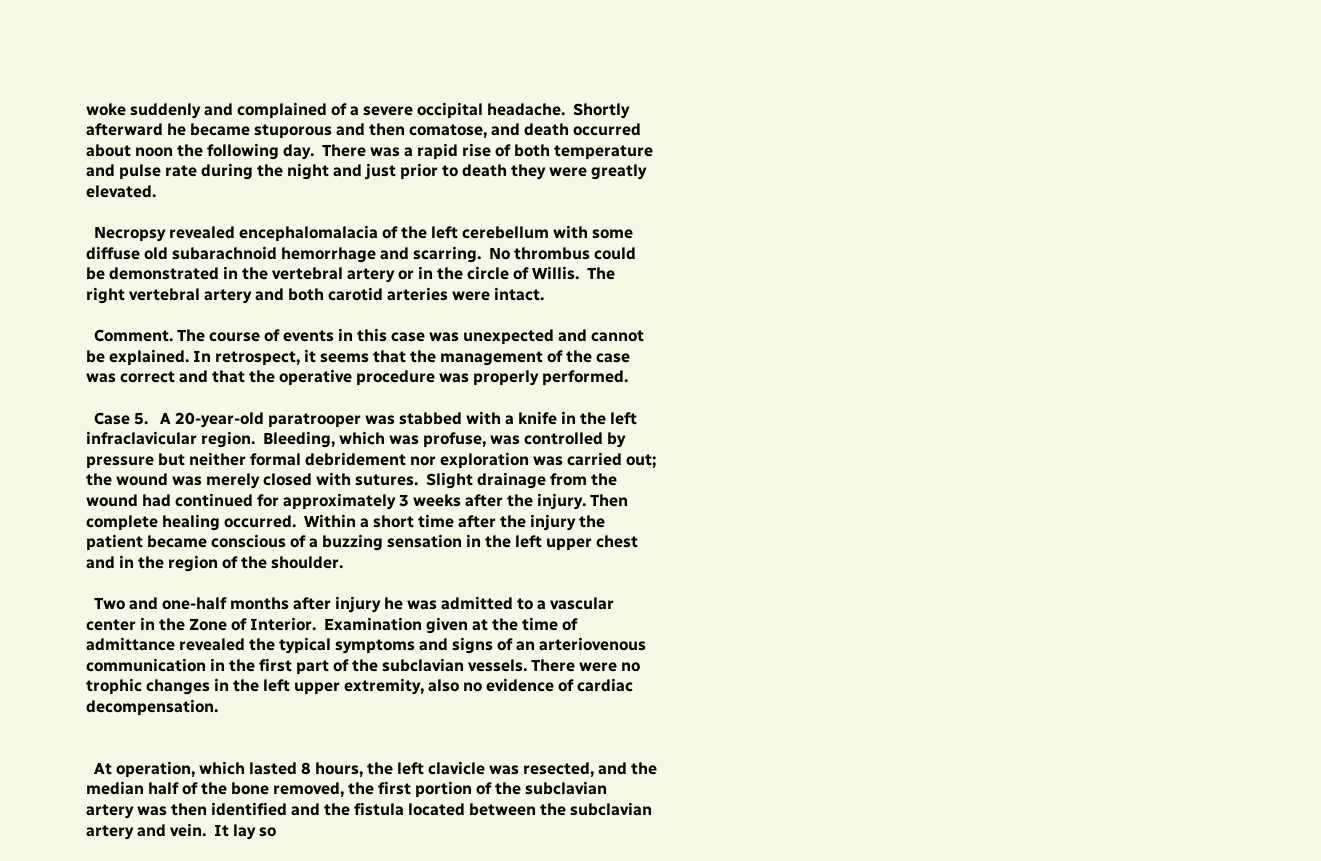woke suddenly and complained of a severe occipital headache.  Shortly afterward he became stuporous and then comatose, and death occurred about noon the following day.  There was a rapid rise of both temperature and pulse rate during the night and just prior to death they were greatly elevated.

  Necropsy revealed encephalomalacia of the left cerebellum with some diffuse old subarachnoid hemorrhage and scarring.  No thrombus could be demonstrated in the vertebral artery or in the circle of Willis.  The right vertebral artery and both carotid arteries were intact.

  Comment. The course of events in this case was unexpected and cannot be explained. In retrospect, it seems that the management of the case was correct and that the operative procedure was properly performed.

  Case 5.   A 20-year-old paratrooper was stabbed with a knife in the left infraclavicular region.  Bleeding, which was profuse, was controlled by pressure but neither formal debridement nor exploration was carried out; the wound was merely closed with sutures.  Slight drainage from the wound had continued for approximately 3 weeks after the injury. Then complete healing occurred.  Within a short time after the injury the patient became conscious of a buzzing sensation in the left upper chest and in the region of the shoulder.

  Two and one-half months after injury he was admitted to a vascular center in the Zone of Interior.  Examination given at the time of admittance revealed the typical symptoms and signs of an arteriovenous communication in the first part of the subclavian vessels. There were no trophic changes in the left upper extremity, also no evidence of cardiac decompensation.


  At operation, which lasted 8 hours, the left clavicle was resected, and the median half of the bone removed, the first portion of the subclavian artery was then identified and the fistula located between the subclavian artery and vein.  It lay so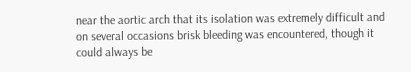near the aortic arch that its isolation was extremely difficult and on several occasions brisk bleeding was encountered, though it could always be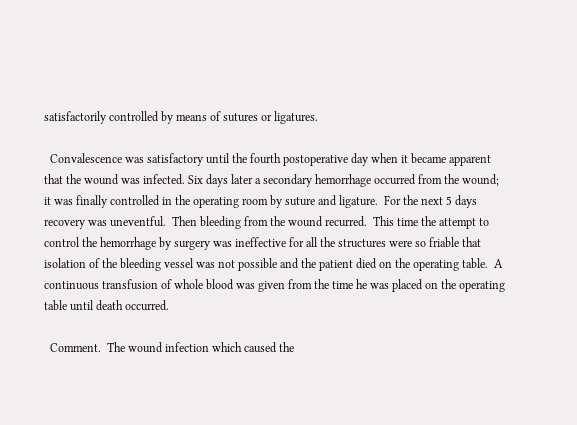satisfactorily controlled by means of sutures or ligatures.

  Convalescence was satisfactory until the fourth postoperative day when it became apparent that the wound was infected. Six days later a secondary hemorrhage occurred from the wound; it was finally controlled in the operating room by suture and ligature.  For the next 5 days recovery was uneventful.  Then bleeding from the wound recurred.  This time the attempt to control the hemorrhage by surgery was ineffective for all the structures were so friable that isolation of the bleeding vessel was not possible and the patient died on the operating table.  A continuous transfusion of whole blood was given from the time he was placed on the operating table until death occurred.

  Comment.  The wound infection which caused the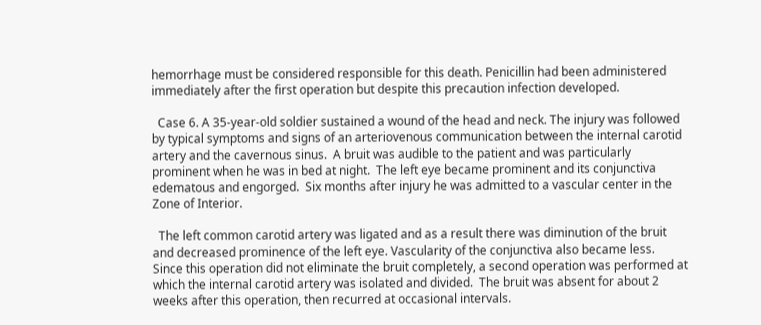hemorrhage must be considered responsible for this death. Penicillin had been administered immediately after the first operation but despite this precaution infection developed.

  Case 6. A 35-year-old soldier sustained a wound of the head and neck. The injury was followed by typical symptoms and signs of an arteriovenous communication between the internal carotid artery and the cavernous sinus.  A bruit was audible to the patient and was particularly prominent when he was in bed at night.  The left eye became prominent and its conjunctiva edematous and engorged.  Six months after injury he was admitted to a vascular center in the Zone of Interior.

  The left common carotid artery was ligated and as a result there was diminution of the bruit and decreased prominence of the left eye. Vascularity of the conjunctiva also became less.  Since this operation did not eliminate the bruit completely, a second operation was performed at which the internal carotid artery was isolated and divided.  The bruit was absent for about 2 weeks after this operation, then recurred at occasional intervals.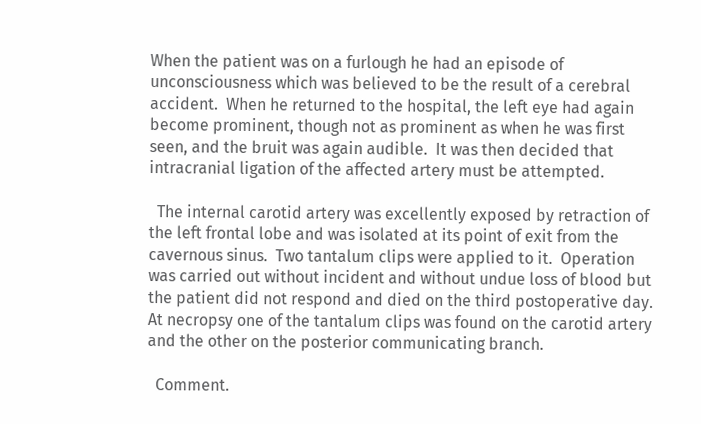When the patient was on a furlough he had an episode of unconsciousness which was believed to be the result of a cerebral accident.  When he returned to the hospital, the left eye had again become prominent, though not as prominent as when he was first seen, and the bruit was again audible.  It was then decided that intracranial ligation of the affected artery must be attempted.

  The internal carotid artery was excellently exposed by retraction of the left frontal lobe and was isolated at its point of exit from the cavernous sinus.  Two tantalum clips were applied to it.  Operation was carried out without incident and without undue loss of blood but the patient did not respond and died on the third postoperative day.  At necropsy one of the tantalum clips was found on the carotid artery and the other on the posterior communicating branch.

  Comment.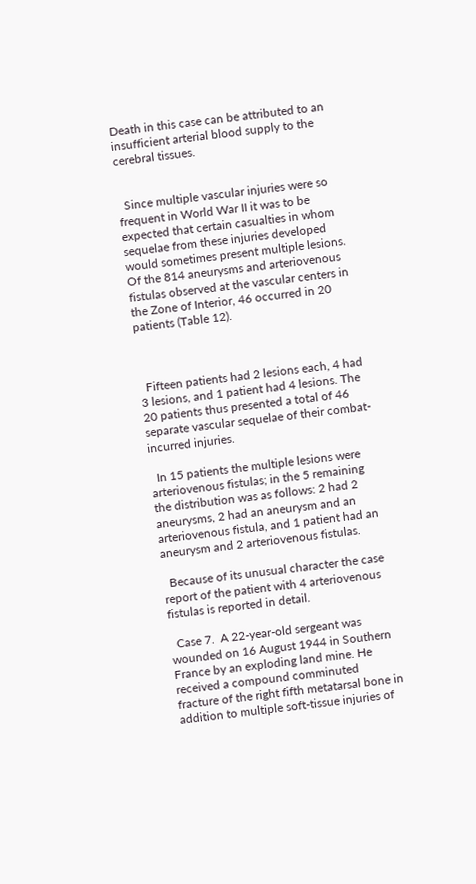Death in this case can be attributed to an insufficient arterial blood supply to the cerebral tissues.


  Since multiple vascular injuries were so frequent in World War II it was to be expected that certain casualties in whom sequelae from these injuries developed would sometimes present multiple lesions. Of the 814 aneurysms and arteriovenous fistulas observed at the vascular centers in the Zone of Interior, 46 occurred in 20 patients (Table 12).



  Fifteen patients had 2 lesions each, 4 had 3 lesions, and 1 patient had 4 lesions. The 20 patients thus presented a total of 46 separate vascular sequelae of their combat-incurred injuries.

  In 15 patients the multiple lesions were arteriovenous fistulas; in the 5 remaining the distribution was as follows: 2 had 2 aneurysms, 2 had an aneurysm and an arteriovenous fistula, and 1 patient had an aneurysm and 2 arteriovenous fistulas.

  Because of its unusual character the case report of the patient with 4 arteriovenous fistulas is reported in detail.

  Case 7.  A 22-year-old sergeant was wounded on 16 August 1944 in Southern France by an exploding land mine. He received a compound comminuted fracture of the right fifth metatarsal bone in addition to multiple soft-tissue injuries of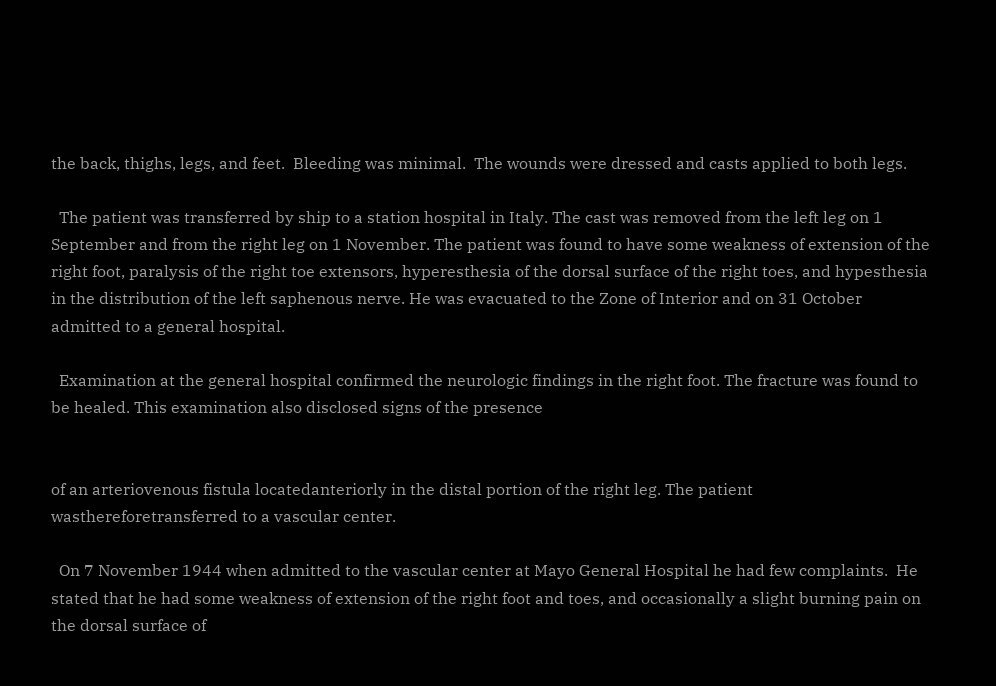the back, thighs, legs, and feet.  Bleeding was minimal.  The wounds were dressed and casts applied to both legs.

  The patient was transferred by ship to a station hospital in Italy. The cast was removed from the left leg on 1 September and from the right leg on 1 November. The patient was found to have some weakness of extension of the right foot, paralysis of the right toe extensors, hyperesthesia of the dorsal surface of the right toes, and hypesthesia in the distribution of the left saphenous nerve. He was evacuated to the Zone of Interior and on 31 October admitted to a general hospital.

  Examination at the general hospital confirmed the neurologic findings in the right foot. The fracture was found to be healed. This examination also disclosed signs of the presence


of an arteriovenous fistula locatedanteriorly in the distal portion of the right leg. The patient wasthereforetransferred to a vascular center.

  On 7 November 1944 when admitted to the vascular center at Mayo General Hospital he had few complaints.  He stated that he had some weakness of extension of the right foot and toes, and occasionally a slight burning pain on the dorsal surface of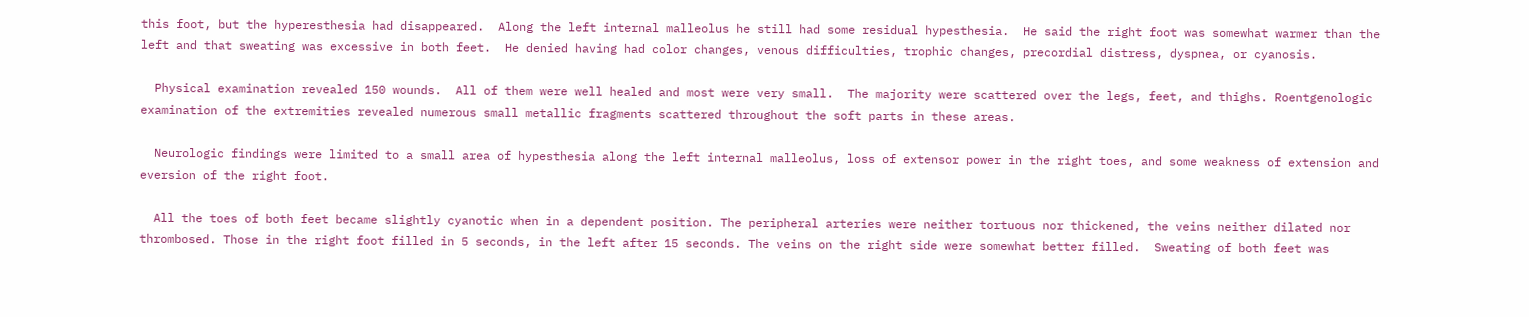this foot, but the hyperesthesia had disappeared.  Along the left internal malleolus he still had some residual hypesthesia.  He said the right foot was somewhat warmer than the left and that sweating was excessive in both feet.  He denied having had color changes, venous difficulties, trophic changes, precordial distress, dyspnea, or cyanosis.

  Physical examination revealed 150 wounds.  All of them were well healed and most were very small.  The majority were scattered over the legs, feet, and thighs. Roentgenologic examination of the extremities revealed numerous small metallic fragments scattered throughout the soft parts in these areas.

  Neurologic findings were limited to a small area of hypesthesia along the left internal malleolus, loss of extensor power in the right toes, and some weakness of extension and eversion of the right foot.

  All the toes of both feet became slightly cyanotic when in a dependent position. The peripheral arteries were neither tortuous nor thickened, the veins neither dilated nor thrombosed. Those in the right foot filled in 5 seconds, in the left after 15 seconds. The veins on the right side were somewhat better filled.  Sweating of both feet was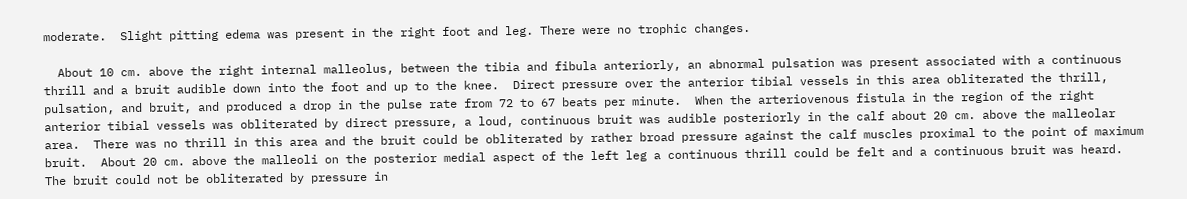moderate.  Slight pitting edema was present in the right foot and leg. There were no trophic changes.

  About 10 cm. above the right internal malleolus, between the tibia and fibula anteriorly, an abnormal pulsation was present associated with a continuous thrill and a bruit audible down into the foot and up to the knee.  Direct pressure over the anterior tibial vessels in this area obliterated the thrill, pulsation, and bruit, and produced a drop in the pulse rate from 72 to 67 beats per minute.  When the arteriovenous fistula in the region of the right anterior tibial vessels was obliterated by direct pressure, a loud, continuous bruit was audible posteriorly in the calf about 20 cm. above the malleolar area.  There was no thrill in this area and the bruit could be obliterated by rather broad pressure against the calf muscles proximal to the point of maximum bruit.  About 20 cm. above the malleoli on the posterior medial aspect of the left leg a continuous thrill could be felt and a continuous bruit was heard.  The bruit could not be obliterated by pressure in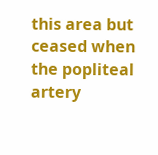this area but ceased when the popliteal artery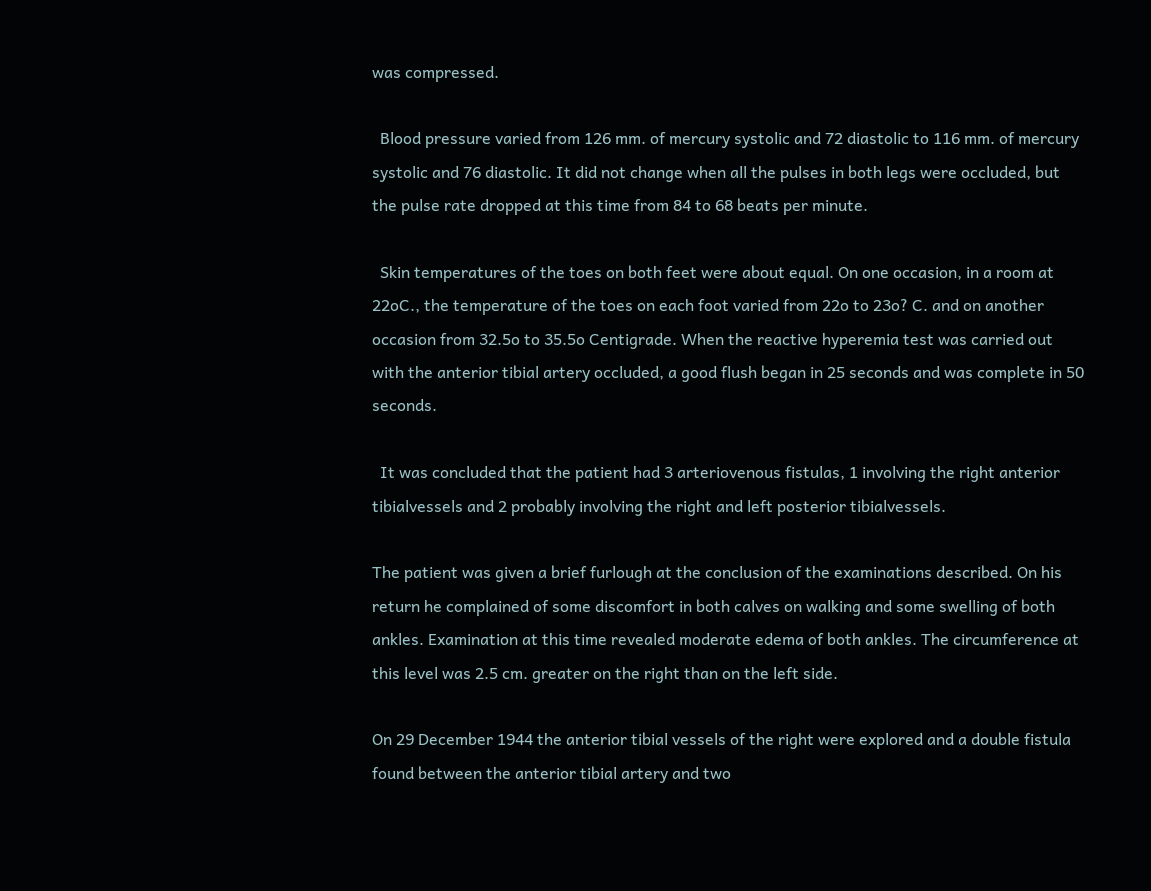was compressed.

  Blood pressure varied from 126 mm. of mercury systolic and 72 diastolic to 116 mm. of mercury systolic and 76 diastolic. It did not change when all the pulses in both legs were occluded, but the pulse rate dropped at this time from 84 to 68 beats per minute.

  Skin temperatures of the toes on both feet were about equal. On one occasion, in a room at 22oC., the temperature of the toes on each foot varied from 22o to 23o? C. and on another occasion from 32.5o to 35.5o Centigrade. When the reactive hyperemia test was carried out with the anterior tibial artery occluded, a good flush began in 25 seconds and was complete in 50 seconds.

  It was concluded that the patient had 3 arteriovenous fistulas, 1 involving the right anterior tibialvessels and 2 probably involving the right and left posterior tibialvessels.

The patient was given a brief furlough at the conclusion of the examinations described. On his return he complained of some discomfort in both calves on walking and some swelling of both ankles. Examination at this time revealed moderate edema of both ankles. The circumference at this level was 2.5 cm. greater on the right than on the left side.

On 29 December 1944 the anterior tibial vessels of the right were explored and a double fistula found between the anterior tibial artery and two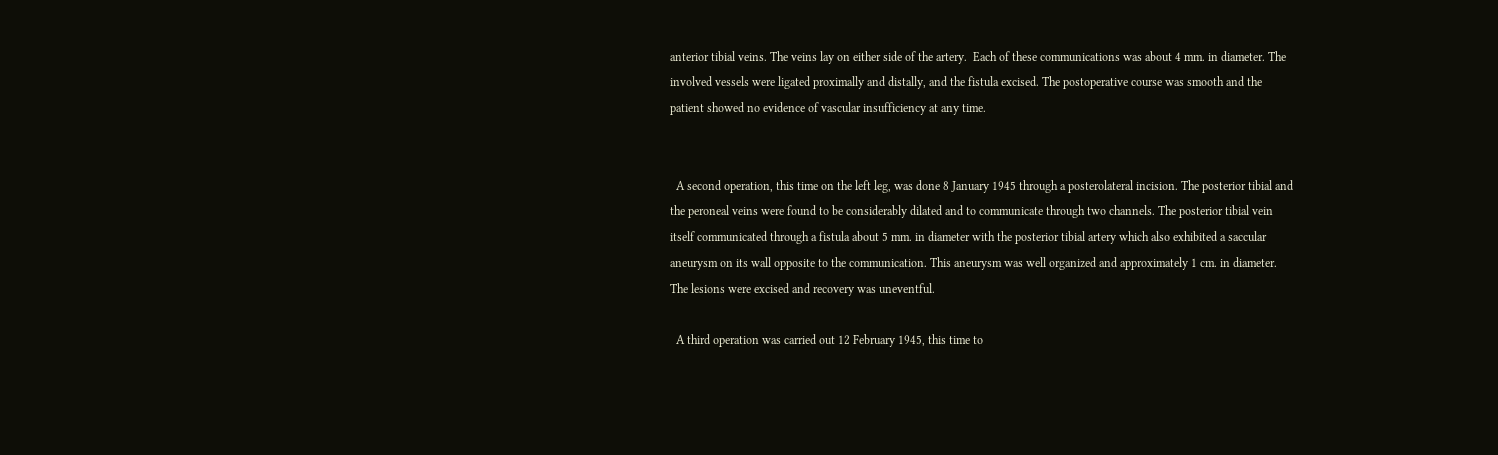anterior tibial veins. The veins lay on either side of the artery.  Each of these communications was about 4 mm. in diameter. The involved vessels were ligated proximally and distally, and the fistula excised. The postoperative course was smooth and the patient showed no evidence of vascular insufficiency at any time.


  A second operation, this time on the left leg, was done 8 January 1945 through a posterolateral incision. The posterior tibial and the peroneal veins were found to be considerably dilated and to communicate through two channels. The posterior tibial vein itself communicated through a fistula about 5 mm. in diameter with the posterior tibial artery which also exhibited a saccular aneurysm on its wall opposite to the communication. This aneurysm was well organized and approximately 1 cm. in diameter. The lesions were excised and recovery was uneventful.

  A third operation was carried out 12 February 1945, this time to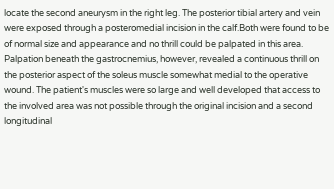locate the second aneurysm in the right leg. The posterior tibial artery and vein were exposed through a posteromedial incision in the calf.Both were found to be of normal size and appearance and no thrill could be palpated in this area. Palpation beneath the gastrocnemius, however, revealed a continuous thrill on the posterior aspect of the soleus muscle somewhat medial to the operative wound. The patient's muscles were so large and well developed that access to the involved area was not possible through the original incision and a second longitudinal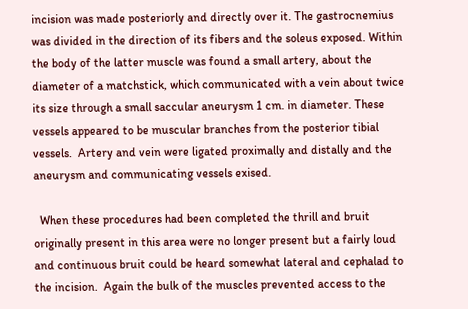incision was made posteriorly and directly over it. The gastrocnemius was divided in the direction of its fibers and the soleus exposed. Within the body of the latter muscle was found a small artery, about the diameter of a matchstick, which communicated with a vein about twice its size through a small saccular aneurysm 1 cm. in diameter. These vessels appeared to be muscular branches from the posterior tibial vessels.  Artery and vein were ligated proximally and distally and the aneurysm and communicating vessels exised.

  When these procedures had been completed the thrill and bruit originally present in this area were no longer present but a fairly loud and continuous bruit could be heard somewhat lateral and cephalad to the incision.  Again the bulk of the muscles prevented access to the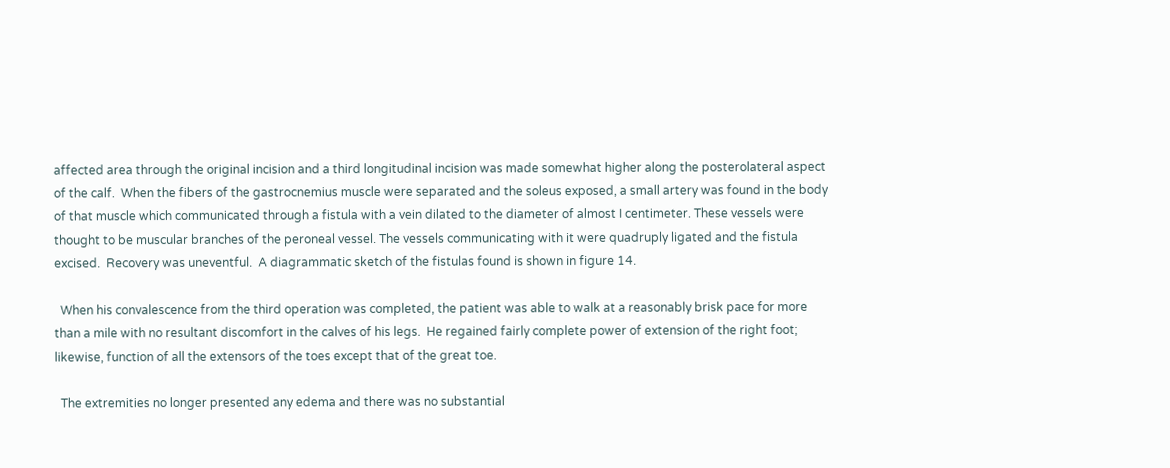affected area through the original incision and a third longitudinal incision was made somewhat higher along the posterolateral aspect of the calf.  When the fibers of the gastrocnemius muscle were separated and the soleus exposed, a small artery was found in the body of that muscle which communicated through a fistula with a vein dilated to the diameter of almost I centimeter. These vessels were thought to be muscular branches of the peroneal vessel. The vessels communicating with it were quadruply ligated and the fistula excised.  Recovery was uneventful.  A diagrammatic sketch of the fistulas found is shown in figure 14.

  When his convalescence from the third operation was completed, the patient was able to walk at a reasonably brisk pace for more than a mile with no resultant discomfort in the calves of his legs.  He regained fairly complete power of extension of the right foot; likewise, function of all the extensors of the toes except that of the great toe.

  The extremities no longer presented any edema and there was no substantial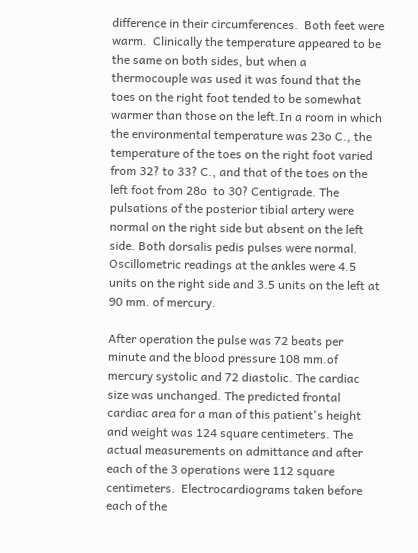difference in their circumferences.  Both feet were warm.  Clinically the temperature appeared to be the same on both sides, but when a thermocouple was used it was found that the toes on the right foot tended to be somewhat warmer than those on the left.In a room in which the environmental temperature was 23o C., the temperature of the toes on the right foot varied from 32? to 33? C., and that of the toes on the left foot from 28o  to 30? Centigrade. The pulsations of the posterior tibial artery were normal on the right side but absent on the left side. Both dorsalis pedis pulses were normal.  Oscillometric readings at the ankles were 4.5 units on the right side and 3.5 units on the left at 90 mm. of mercury.

After operation the pulse was 72 beats per minute and the blood pressure 108 mm.of mercury systolic and 72 diastolic. The cardiac size was unchanged. The predicted frontal cardiac area for a man of this patient's height and weight was 124 square centimeters. The actual measurements on admittance and after each of the 3 operations were 112 square centimeters.  Electrocardiograms taken before each of the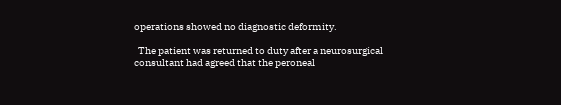operations showed no diagnostic deformity.

  The patient was returned to duty after a neurosurgical consultant had agreed that the peroneal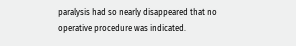paralysis had so nearly disappeared that no operative procedure was indicated.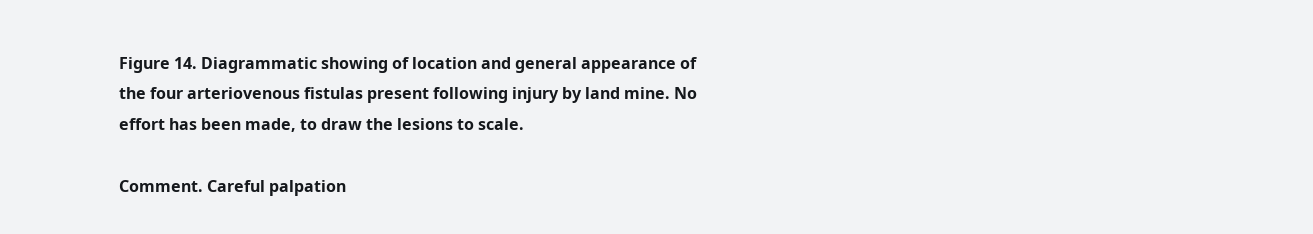Figure 14. Diagrammatic showing of location and general appearance of the four arteriovenous fistulas present following injury by land mine. No effort has been made, to draw the lesions to scale.

Comment. Careful palpation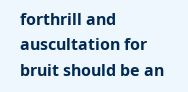forthrill and auscultation for bruit should be an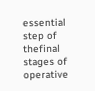essential step of thefinal stages of operative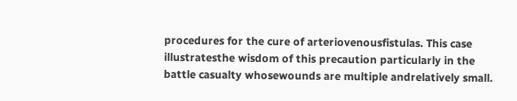procedures for the cure of arteriovenousfistulas. This case illustratesthe wisdom of this precaution particularly in the battle casualty whosewounds are multiple andrelatively small.